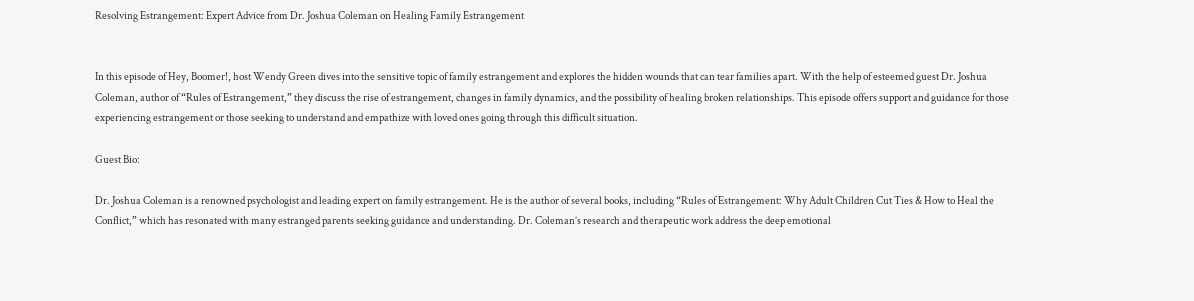Resolving Estrangement: Expert Advice from Dr. Joshua Coleman on Healing Family Estrangement


In this episode of Hey, Boomer!, host Wendy Green dives into the sensitive topic of family estrangement and explores the hidden wounds that can tear families apart. With the help of esteemed guest Dr. Joshua Coleman, author of “Rules of Estrangement,” they discuss the rise of estrangement, changes in family dynamics, and the possibility of healing broken relationships. This episode offers support and guidance for those experiencing estrangement or those seeking to understand and empathize with loved ones going through this difficult situation.

Guest Bio:

Dr. Joshua Coleman is a renowned psychologist and leading expert on family estrangement. He is the author of several books, including “Rules of Estrangement: Why Adult Children Cut Ties & How to Heal the Conflict,” which has resonated with many estranged parents seeking guidance and understanding. Dr. Coleman’s research and therapeutic work address the deep emotional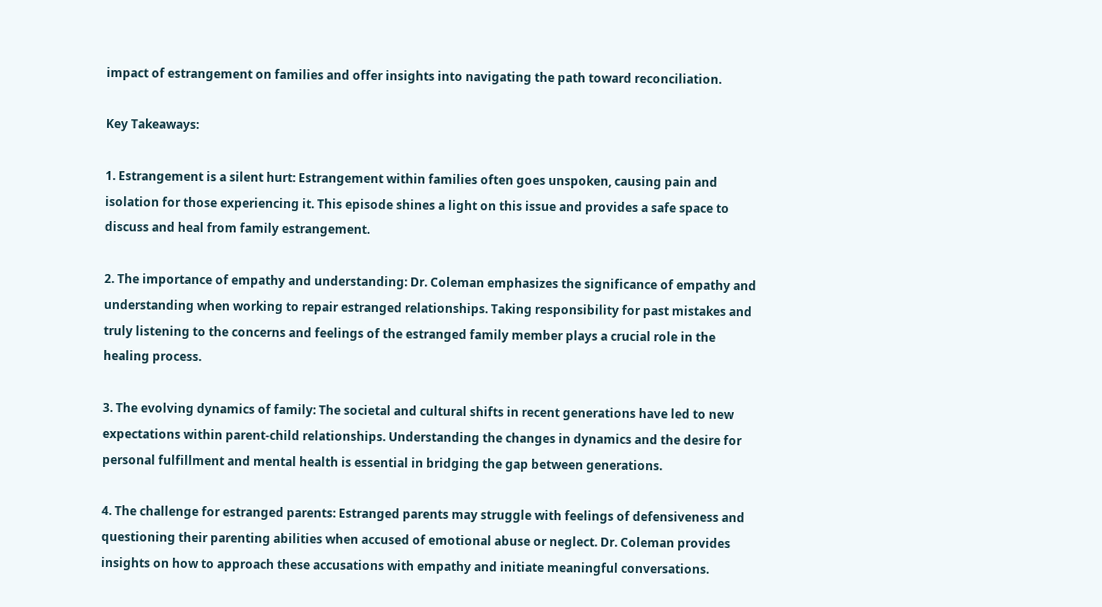impact of estrangement on families and offer insights into navigating the path toward reconciliation.

Key Takeaways:

1. Estrangement is a silent hurt: Estrangement within families often goes unspoken, causing pain and isolation for those experiencing it. This episode shines a light on this issue and provides a safe space to discuss and heal from family estrangement.

2. The importance of empathy and understanding: Dr. Coleman emphasizes the significance of empathy and understanding when working to repair estranged relationships. Taking responsibility for past mistakes and truly listening to the concerns and feelings of the estranged family member plays a crucial role in the healing process.

3. The evolving dynamics of family: The societal and cultural shifts in recent generations have led to new expectations within parent-child relationships. Understanding the changes in dynamics and the desire for personal fulfillment and mental health is essential in bridging the gap between generations.

4. The challenge for estranged parents: Estranged parents may struggle with feelings of defensiveness and questioning their parenting abilities when accused of emotional abuse or neglect. Dr. Coleman provides insights on how to approach these accusations with empathy and initiate meaningful conversations.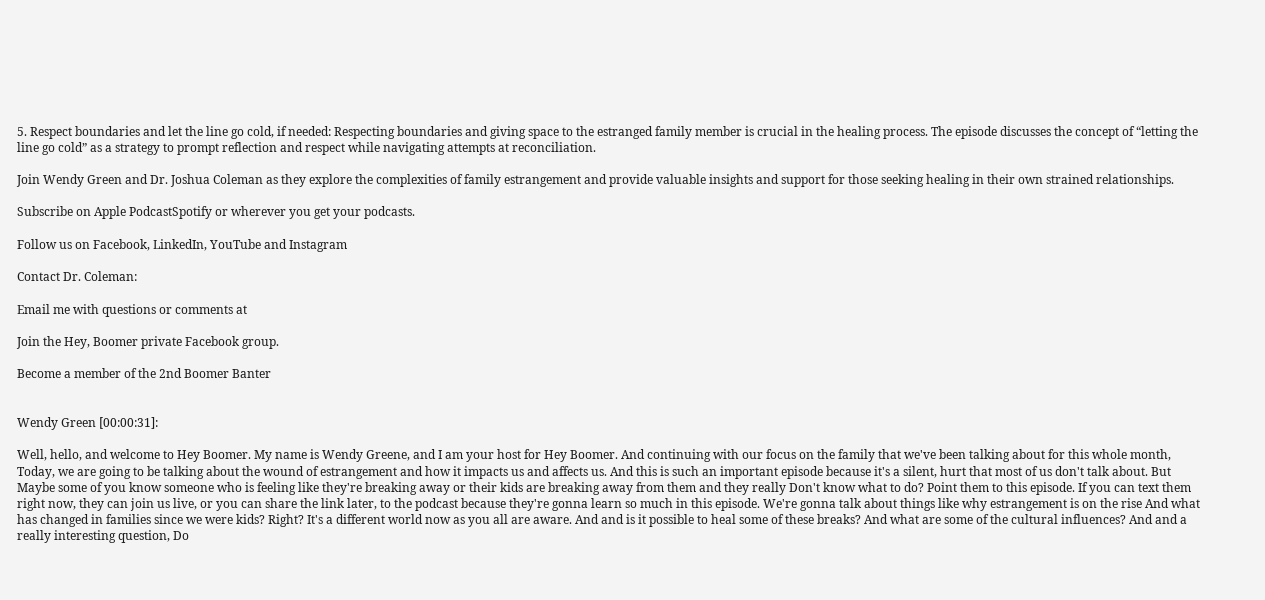5. Respect boundaries and let the line go cold, if needed: Respecting boundaries and giving space to the estranged family member is crucial in the healing process. The episode discusses the concept of “letting the line go cold” as a strategy to prompt reflection and respect while navigating attempts at reconciliation.

Join Wendy Green and Dr. Joshua Coleman as they explore the complexities of family estrangement and provide valuable insights and support for those seeking healing in their own strained relationships.

Subscribe on Apple PodcastSpotify or wherever you get your podcasts.

Follow us on Facebook, LinkedIn, YouTube and Instagram

Contact Dr. Coleman:

Email me with questions or comments at

Join the Hey, Boomer private Facebook group.

Become a member of the 2nd Boomer Banter


Wendy Green [00:00:31]:

Well, hello, and welcome to Hey Boomer. My name is Wendy Greene, and I am your host for Hey Boomer. And continuing with our focus on the family that we've been talking about for this whole month, Today, we are going to be talking about the wound of estrangement and how it impacts us and affects us. And this is such an important episode because it's a silent, hurt that most of us don't talk about. But Maybe some of you know someone who is feeling like they're breaking away or their kids are breaking away from them and they really Don't know what to do? Point them to this episode. If you can text them right now, they can join us live, or you can share the link later, to the podcast because they're gonna learn so much in this episode. We're gonna talk about things like why estrangement is on the rise And what has changed in families since we were kids? Right? It's a different world now as you all are aware. And and is it possible to heal some of these breaks? And what are some of the cultural influences? And and a really interesting question, Do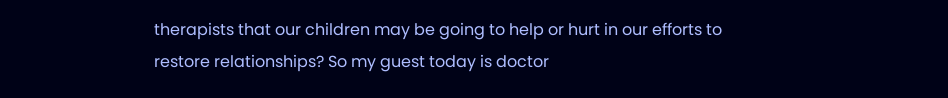therapists that our children may be going to help or hurt in our efforts to restore relationships? So my guest today is doctor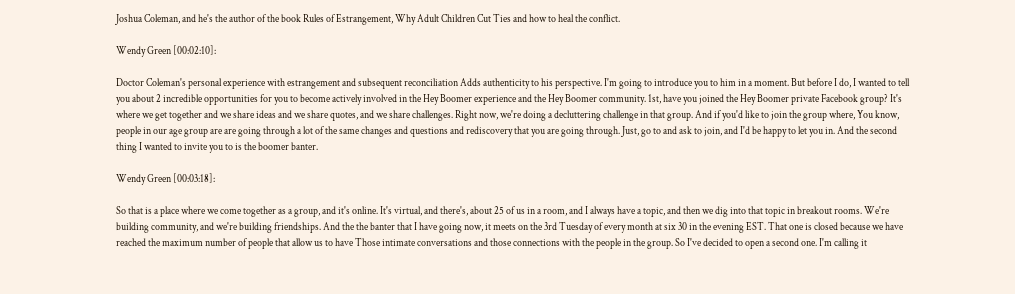Joshua Coleman, and he's the author of the book Rules of Estrangement, Why Adult Children Cut Ties and how to heal the conflict.

Wendy Green [00:02:10]:

Doctor Coleman's personal experience with estrangement and subsequent reconciliation Adds authenticity to his perspective. I'm going to introduce you to him in a moment. But before I do, I wanted to tell you about 2 incredible opportunities for you to become actively involved in the Hey Boomer experience and the Hey Boomer community. 1st, have you joined the Hey Boomer private Facebook group? It's where we get together and we share ideas and we share quotes, and we share challenges. Right now, we're doing a decluttering challenge in that group. And if you'd like to join the group where, You know, people in our age group are are going through a lot of the same changes and questions and rediscovery that you are going through. Just, go to and ask to join, and I'd be happy to let you in. And the second thing I wanted to invite you to is the boomer banter.

Wendy Green [00:03:18]:

So that is a place where we come together as a group, and it's online. It's virtual, and there's, about 25 of us in a room, and I always have a topic, and then we dig into that topic in breakout rooms. We're building community, and we're building friendships. And the the banter that I have going now, it meets on the 3rd Tuesday of every month at six 30 in the evening EST. That one is closed because we have reached the maximum number of people that allow us to have Those intimate conversations and those connections with the people in the group. So I've decided to open a second one. I'm calling it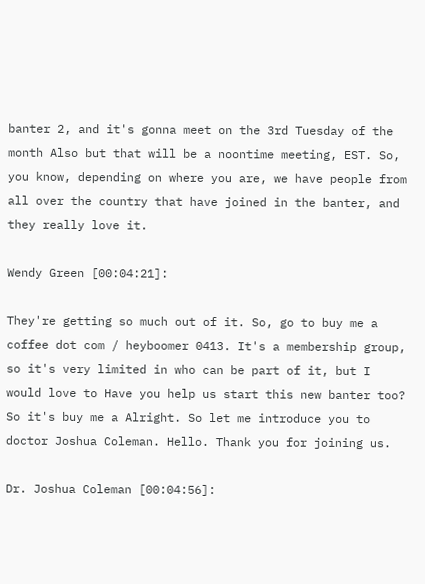banter 2, and it's gonna meet on the 3rd Tuesday of the month Also but that will be a noontime meeting, EST. So, you know, depending on where you are, we have people from all over the country that have joined in the banter, and they really love it.

Wendy Green [00:04:21]:

They're getting so much out of it. So, go to buy me a coffee dot com / heyboomer 0413. It's a membership group, so it's very limited in who can be part of it, but I would love to Have you help us start this new banter too? So it's buy me a Alright. So let me introduce you to doctor Joshua Coleman. Hello. Thank you for joining us.

Dr. Joshua Coleman [00:04:56]: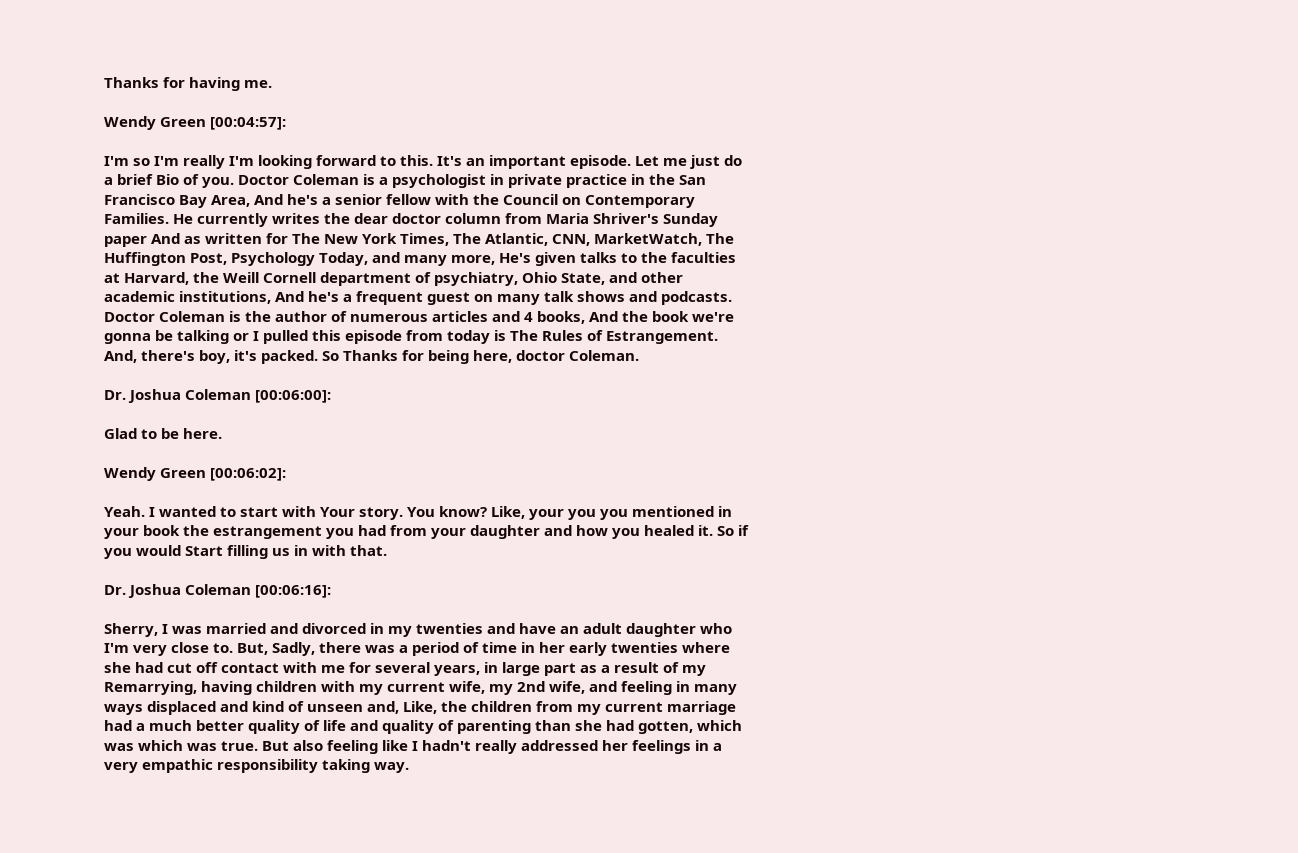Thanks for having me.

Wendy Green [00:04:57]:

I'm so I'm really I'm looking forward to this. It's an important episode. Let me just do a brief Bio of you. Doctor Coleman is a psychologist in private practice in the San Francisco Bay Area, And he's a senior fellow with the Council on Contemporary Families. He currently writes the dear doctor column from Maria Shriver's Sunday paper And as written for The New York Times, The Atlantic, CNN, MarketWatch, The Huffington Post, Psychology Today, and many more, He's given talks to the faculties at Harvard, the Weill Cornell department of psychiatry, Ohio State, and other academic institutions, And he's a frequent guest on many talk shows and podcasts. Doctor Coleman is the author of numerous articles and 4 books, And the book we're gonna be talking or I pulled this episode from today is The Rules of Estrangement. And, there's boy, it's packed. So Thanks for being here, doctor Coleman.

Dr. Joshua Coleman [00:06:00]:

Glad to be here.

Wendy Green [00:06:02]:

Yeah. I wanted to start with Your story. You know? Like, your you you mentioned in your book the estrangement you had from your daughter and how you healed it. So if you would Start filling us in with that.

Dr. Joshua Coleman [00:06:16]:

Sherry, I was married and divorced in my twenties and have an adult daughter who I'm very close to. But, Sadly, there was a period of time in her early twenties where she had cut off contact with me for several years, in large part as a result of my Remarrying, having children with my current wife, my 2nd wife, and feeling in many ways displaced and kind of unseen and, Like, the children from my current marriage had a much better quality of life and quality of parenting than she had gotten, which was which was true. But also feeling like I hadn't really addressed her feelings in a very empathic responsibility taking way.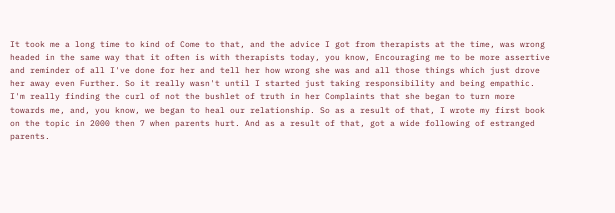It took me a long time to kind of Come to that, and the advice I got from therapists at the time, was wrong headed in the same way that it often is with therapists today, you know, Encouraging me to be more assertive and reminder of all I've done for her and tell her how wrong she was and all those things which just drove her away even Further. So it really wasn't until I started just taking responsibility and being empathic. I'm really finding the curl of not the bushlet of truth in her Complaints that she began to turn more towards me, and, you know, we began to heal our relationship. So as a result of that, I wrote my first book on the topic in 2000 then 7 when parents hurt. And as a result of that, got a wide following of estranged parents.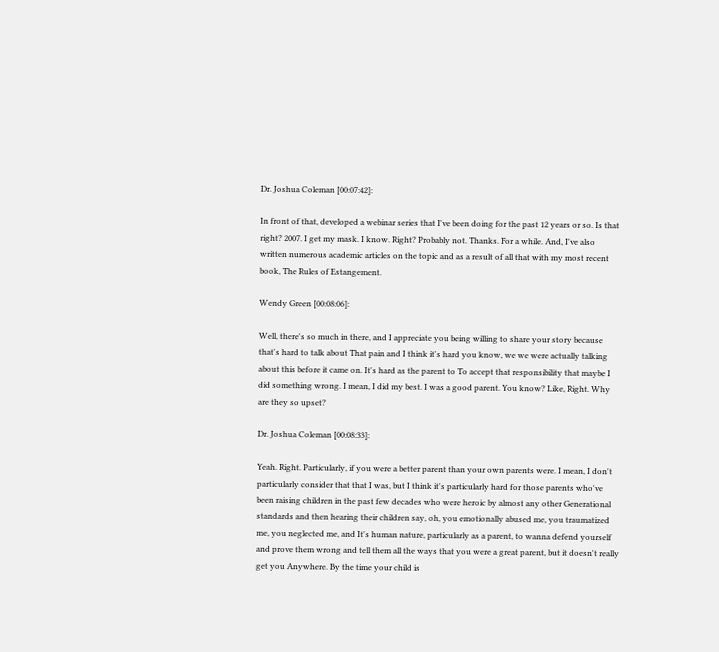Dr. Joshua Coleman [00:07:42]:

In front of that, developed a webinar series that I've been doing for the past 12 years or so. Is that right? 2007. I get my mask. I know. Right? Probably not. Thanks. For a while. And, I've also written numerous academic articles on the topic and as a result of all that with my most recent book, The Rules of Estangement.

Wendy Green [00:08:06]:

Well, there's so much in there, and I appreciate you being willing to share your story because that's hard to talk about That pain and I think it's hard you know, we we were actually talking about this before it came on. It's hard as the parent to To accept that responsibility that maybe I did something wrong. I mean, I did my best. I was a good parent. You know? Like, Right. Why are they so upset?

Dr. Joshua Coleman [00:08:33]:

Yeah. Right. Particularly, if you were a better parent than your own parents were. I mean, I don't particularly consider that that I was, but I think it's particularly hard for those parents who've been raising children in the past few decades who were heroic by almost any other Generational standards and then hearing their children say, oh, you emotionally abused me, you traumatized me, you neglected me, and It's human nature, particularly as a parent, to wanna defend yourself and prove them wrong and tell them all the ways that you were a great parent, but it doesn't really get you Anywhere. By the time your child is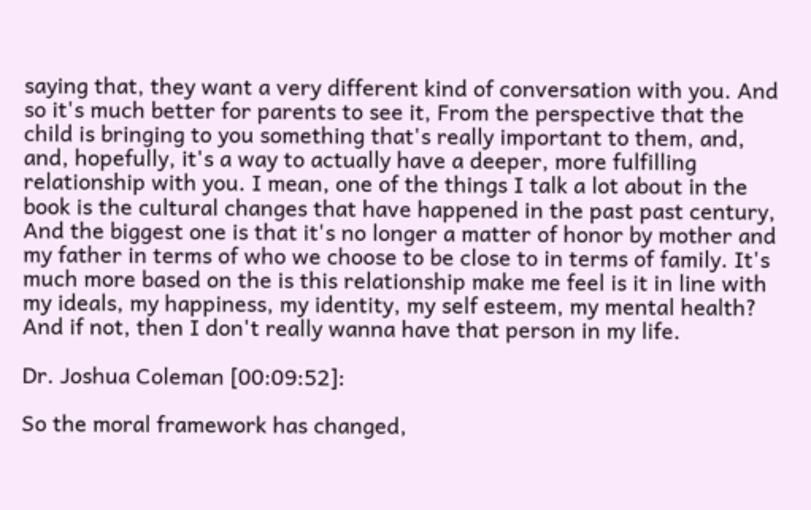saying that, they want a very different kind of conversation with you. And so it's much better for parents to see it, From the perspective that the child is bringing to you something that's really important to them, and, and, hopefully, it's a way to actually have a deeper, more fulfilling relationship with you. I mean, one of the things I talk a lot about in the book is the cultural changes that have happened in the past past century, And the biggest one is that it's no longer a matter of honor by mother and my father in terms of who we choose to be close to in terms of family. It's much more based on the is this relationship make me feel is it in line with my ideals, my happiness, my identity, my self esteem, my mental health? And if not, then I don't really wanna have that person in my life.

Dr. Joshua Coleman [00:09:52]:

So the moral framework has changed,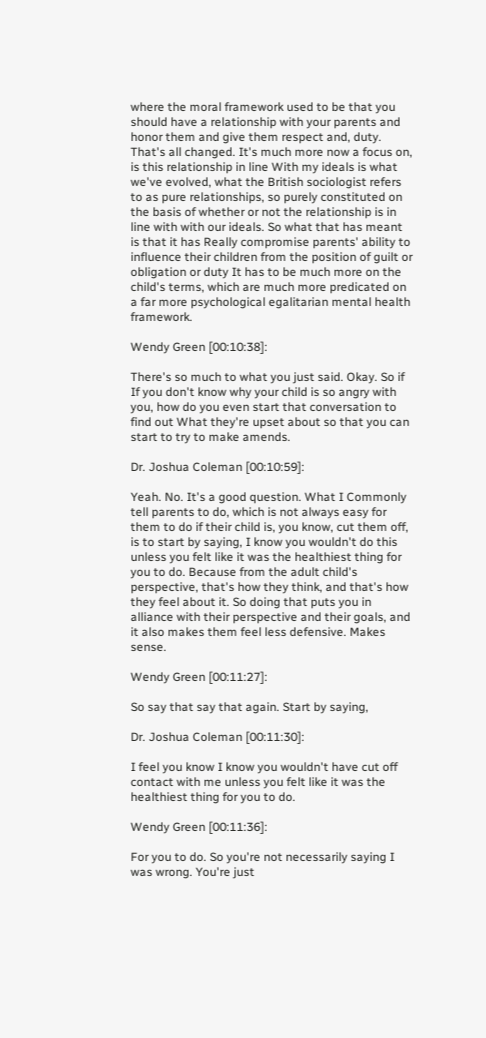where the moral framework used to be that you should have a relationship with your parents and honor them and give them respect and, duty. That's all changed. It's much more now a focus on, is this relationship in line With my ideals is what we've evolved, what the British sociologist refers to as pure relationships, so purely constituted on the basis of whether or not the relationship is in line with with our ideals. So what that has meant is that it has Really compromise parents' ability to influence their children from the position of guilt or obligation or duty It has to be much more on the child's terms, which are much more predicated on a far more psychological egalitarian mental health framework.

Wendy Green [00:10:38]:

There's so much to what you just said. Okay. So if If you don't know why your child is so angry with you, how do you even start that conversation to find out What they're upset about so that you can start to try to make amends.

Dr. Joshua Coleman [00:10:59]:

Yeah. No. It's a good question. What I Commonly tell parents to do, which is not always easy for them to do if their child is, you know, cut them off, is to start by saying, I know you wouldn't do this unless you felt like it was the healthiest thing for you to do. Because from the adult child's perspective, that's how they think, and that's how they feel about it. So doing that puts you in alliance with their perspective and their goals, and it also makes them feel less defensive. Makes sense.

Wendy Green [00:11:27]:

So say that say that again. Start by saying,

Dr. Joshua Coleman [00:11:30]:

I feel you know I know you wouldn't have cut off contact with me unless you felt like it was the healthiest thing for you to do.

Wendy Green [00:11:36]:

For you to do. So you're not necessarily saying I was wrong. You're just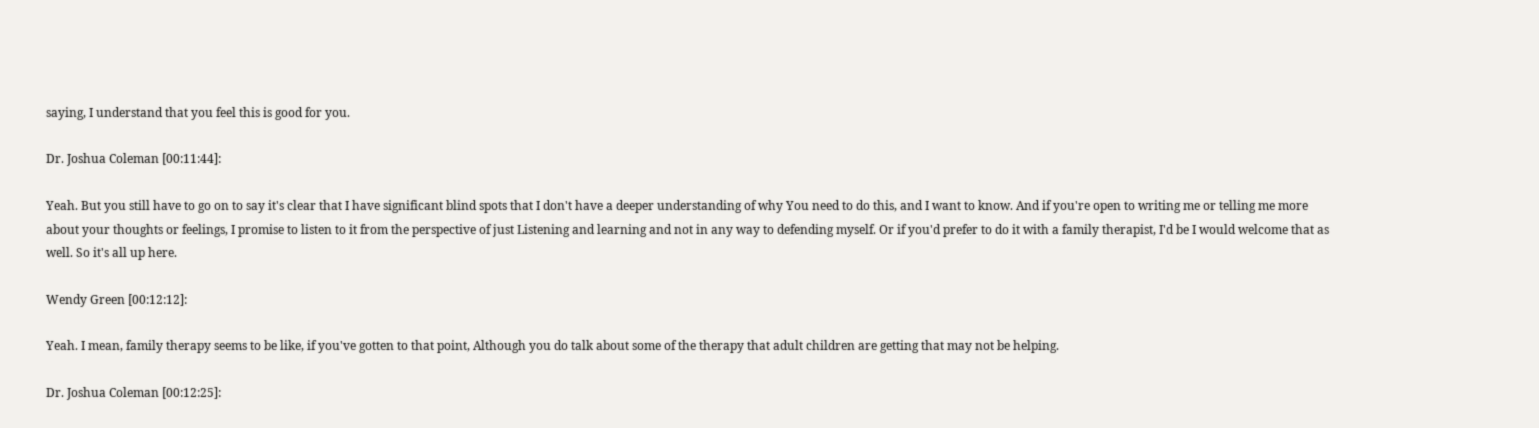saying, I understand that you feel this is good for you.

Dr. Joshua Coleman [00:11:44]:

Yeah. But you still have to go on to say it's clear that I have significant blind spots that I don't have a deeper understanding of why You need to do this, and I want to know. And if you're open to writing me or telling me more about your thoughts or feelings, I promise to listen to it from the perspective of just Listening and learning and not in any way to defending myself. Or if you'd prefer to do it with a family therapist, I'd be I would welcome that as well. So it's all up here.

Wendy Green [00:12:12]:

Yeah. I mean, family therapy seems to be like, if you've gotten to that point, Although you do talk about some of the therapy that adult children are getting that may not be helping.

Dr. Joshua Coleman [00:12:25]: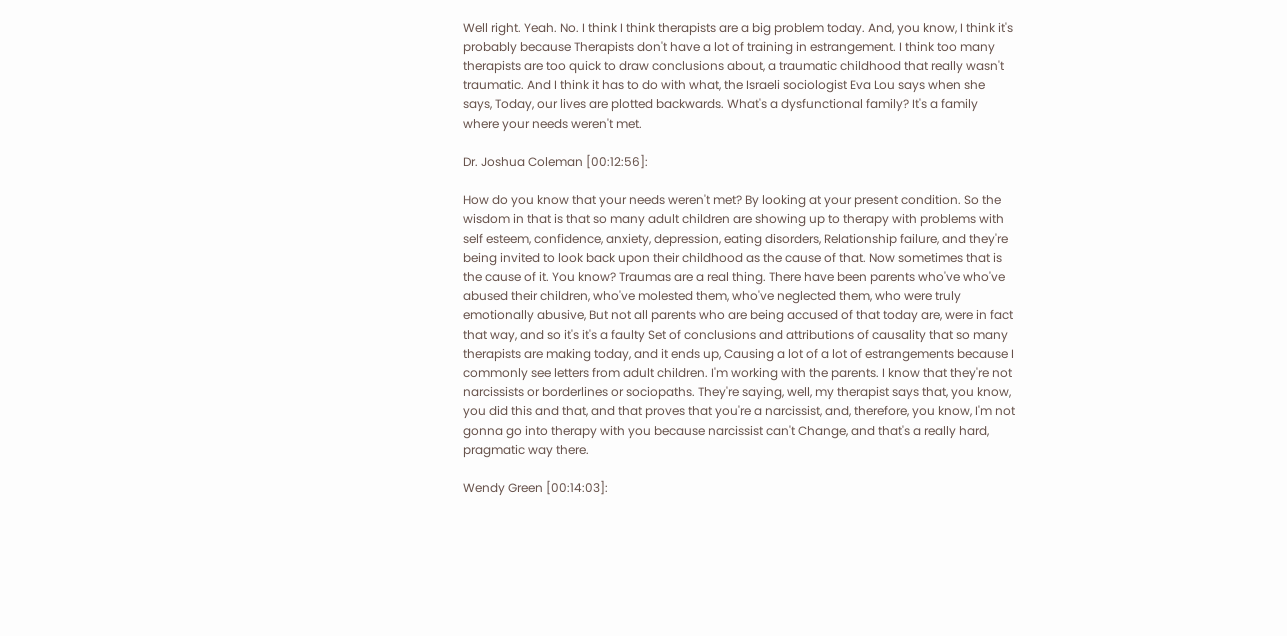Well right. Yeah. No. I think I think therapists are a big problem today. And, you know, I think it's probably because Therapists don't have a lot of training in estrangement. I think too many therapists are too quick to draw conclusions about, a traumatic childhood that really wasn't traumatic. And I think it has to do with what, the Israeli sociologist Eva Lou says when she says, Today, our lives are plotted backwards. What's a dysfunctional family? It's a family where your needs weren't met.

Dr. Joshua Coleman [00:12:56]:

How do you know that your needs weren't met? By looking at your present condition. So the wisdom in that is that so many adult children are showing up to therapy with problems with self esteem, confidence, anxiety, depression, eating disorders, Relationship failure, and they're being invited to look back upon their childhood as the cause of that. Now sometimes that is the cause of it. You know? Traumas are a real thing. There have been parents who've who've abused their children, who've molested them, who've neglected them, who were truly emotionally abusive, But not all parents who are being accused of that today are, were in fact that way, and so it's it's a faulty Set of conclusions and attributions of causality that so many therapists are making today, and it ends up, Causing a lot of a lot of estrangements because I commonly see letters from adult children. I'm working with the parents. I know that they're not narcissists or borderlines or sociopaths. They're saying, well, my therapist says that, you know, you did this and that, and that proves that you're a narcissist, and, therefore, you know, I'm not gonna go into therapy with you because narcissist can't Change, and that's a really hard, pragmatic way there.

Wendy Green [00:14:03]: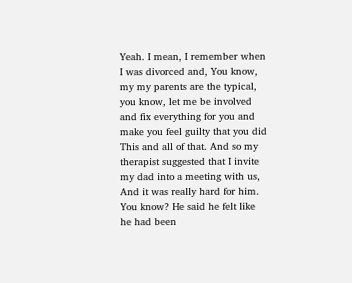Yeah. I mean, I remember when I was divorced and, You know, my my parents are the typical, you know, let me be involved and fix everything for you and make you feel guilty that you did This and all of that. And so my therapist suggested that I invite my dad into a meeting with us, And it was really hard for him. You know? He said he felt like he had been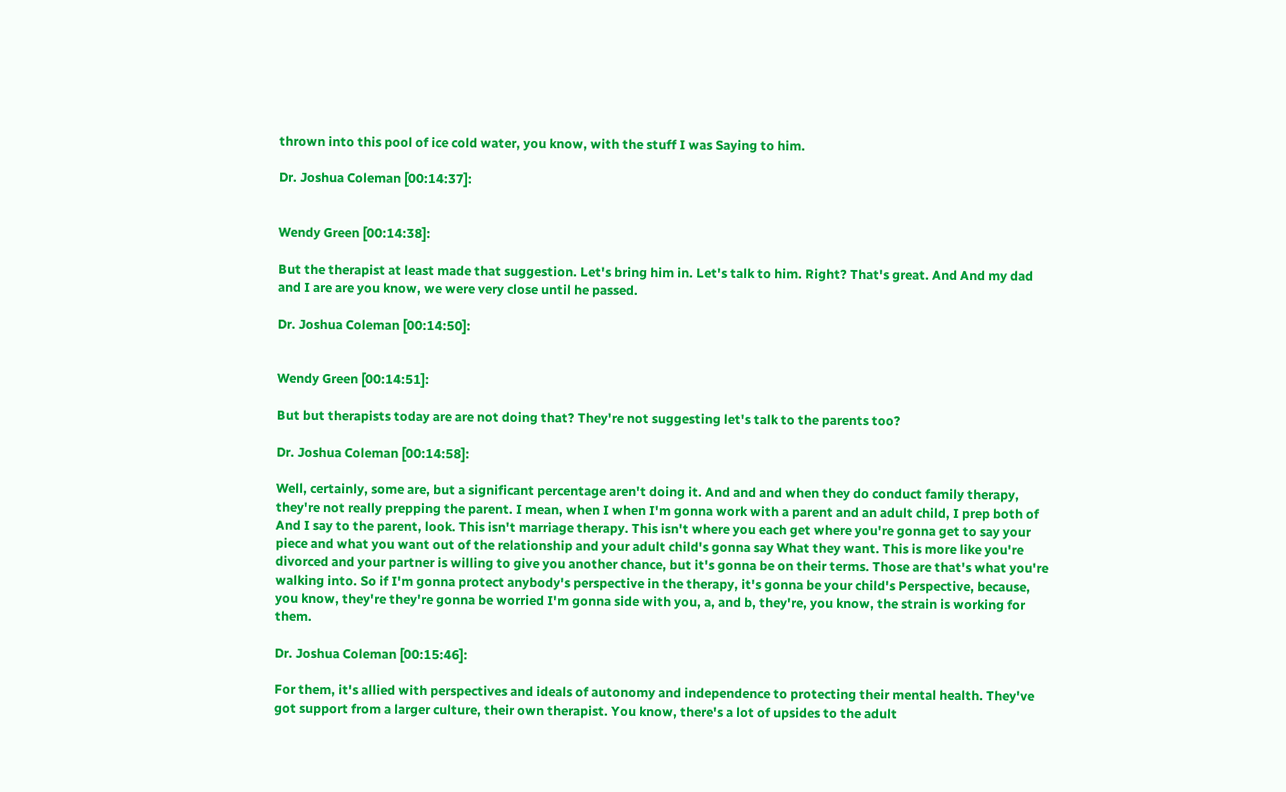thrown into this pool of ice cold water, you know, with the stuff I was Saying to him.

Dr. Joshua Coleman [00:14:37]:


Wendy Green [00:14:38]:

But the therapist at least made that suggestion. Let's bring him in. Let's talk to him. Right? That's great. And And my dad and I are are you know, we were very close until he passed.

Dr. Joshua Coleman [00:14:50]:


Wendy Green [00:14:51]:

But but therapists today are are not doing that? They're not suggesting let's talk to the parents too?

Dr. Joshua Coleman [00:14:58]:

Well, certainly, some are, but a significant percentage aren't doing it. And and and when they do conduct family therapy, they're not really prepping the parent. I mean, when I when I'm gonna work with a parent and an adult child, I prep both of And I say to the parent, look. This isn't marriage therapy. This isn't where you each get where you're gonna get to say your piece and what you want out of the relationship and your adult child's gonna say What they want. This is more like you're divorced and your partner is willing to give you another chance, but it's gonna be on their terms. Those are that's what you're walking into. So if I'm gonna protect anybody's perspective in the therapy, it's gonna be your child's Perspective, because, you know, they're they're gonna be worried I'm gonna side with you, a, and b, they're, you know, the strain is working for them.

Dr. Joshua Coleman [00:15:46]:

For them, it's allied with perspectives and ideals of autonomy and independence to protecting their mental health. They've got support from a larger culture, their own therapist. You know, there's a lot of upsides to the adult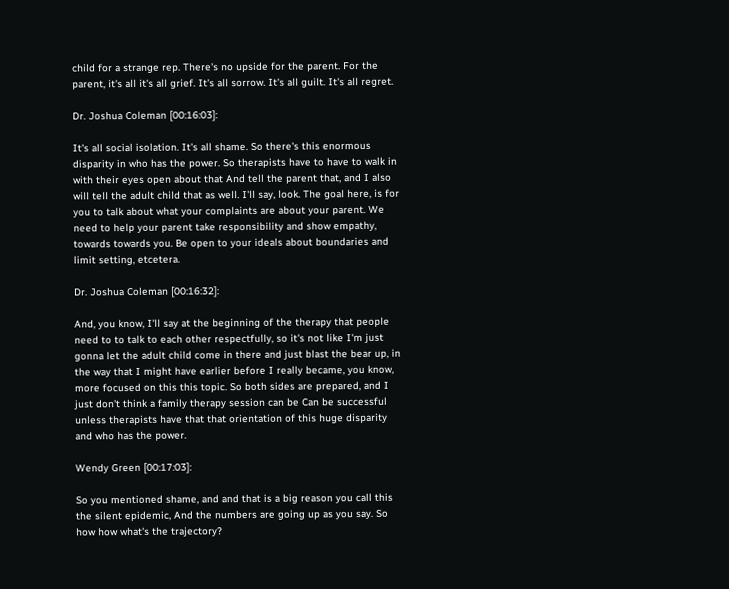child for a strange rep. There's no upside for the parent. For the parent, it's all it's all grief. It's all sorrow. It's all guilt. It's all regret.

Dr. Joshua Coleman [00:16:03]:

It's all social isolation. It's all shame. So there's this enormous disparity in who has the power. So therapists have to have to walk in with their eyes open about that And tell the parent that, and I also will tell the adult child that as well. I'll say, look. The goal here, is for you to talk about what your complaints are about your parent. We need to help your parent take responsibility and show empathy, towards towards you. Be open to your ideals about boundaries and limit setting, etcetera.

Dr. Joshua Coleman [00:16:32]:

And, you know, I'll say at the beginning of the therapy that people need to to talk to each other respectfully, so it's not like I'm just gonna let the adult child come in there and just blast the bear up, in the way that I might have earlier before I really became, you know, more focused on this this topic. So both sides are prepared, and I just don't think a family therapy session can be Can be successful unless therapists have that that orientation of this huge disparity and who has the power.

Wendy Green [00:17:03]:

So you mentioned shame, and and that is a big reason you call this the silent epidemic, And the numbers are going up as you say. So how how what's the trajectory?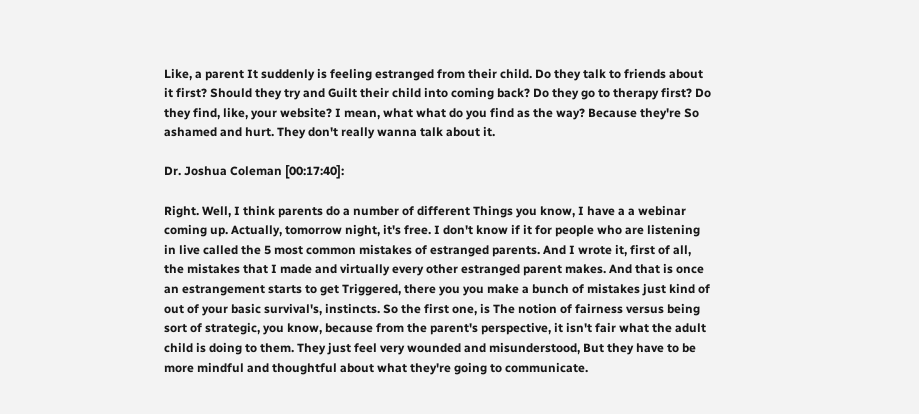Like, a parent It suddenly is feeling estranged from their child. Do they talk to friends about it first? Should they try and Guilt their child into coming back? Do they go to therapy first? Do they find, like, your website? I mean, what what do you find as the way? Because they're So ashamed and hurt. They don't really wanna talk about it.

Dr. Joshua Coleman [00:17:40]:

Right. Well, I think parents do a number of different Things you know, I have a a webinar coming up. Actually, tomorrow night, it's free. I don't know if it for people who are listening in live called the 5 most common mistakes of estranged parents. And I wrote it, first of all, the mistakes that I made and virtually every other estranged parent makes. And that is once an estrangement starts to get Triggered, there you you make a bunch of mistakes just kind of out of your basic survival's, instincts. So the first one, is The notion of fairness versus being sort of strategic, you know, because from the parent's perspective, it isn't fair what the adult child is doing to them. They just feel very wounded and misunderstood, But they have to be more mindful and thoughtful about what they're going to communicate.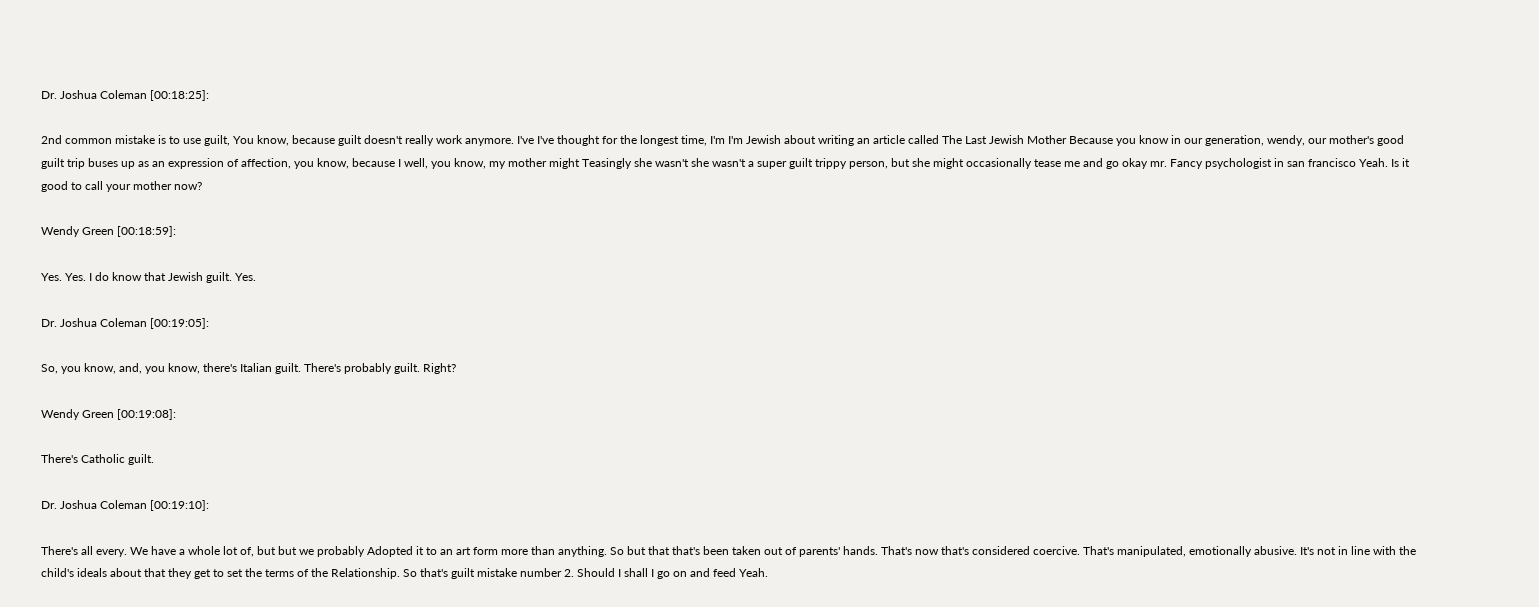Dr. Joshua Coleman [00:18:25]:

2nd common mistake is to use guilt, You know, because guilt doesn't really work anymore. I've I've thought for the longest time, I'm I'm Jewish about writing an article called The Last Jewish Mother Because you know in our generation, wendy, our mother's good guilt trip buses up as an expression of affection, you know, because I well, you know, my mother might Teasingly she wasn't she wasn't a super guilt trippy person, but she might occasionally tease me and go okay mr. Fancy psychologist in san francisco Yeah. Is it good to call your mother now?

Wendy Green [00:18:59]:

Yes. Yes. I do know that Jewish guilt. Yes.

Dr. Joshua Coleman [00:19:05]:

So, you know, and, you know, there's Italian guilt. There's probably guilt. Right?

Wendy Green [00:19:08]:

There's Catholic guilt.

Dr. Joshua Coleman [00:19:10]:

There's all every. We have a whole lot of, but but we probably Adopted it to an art form more than anything. So but that that's been taken out of parents' hands. That's now that's considered coercive. That's manipulated, emotionally abusive. It's not in line with the child's ideals about that they get to set the terms of the Relationship. So that's guilt mistake number 2. Should I shall I go on and feed Yeah.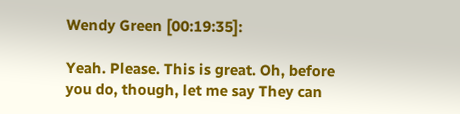Wendy Green [00:19:35]:

Yeah. Please. This is great. Oh, before you do, though, let me say They can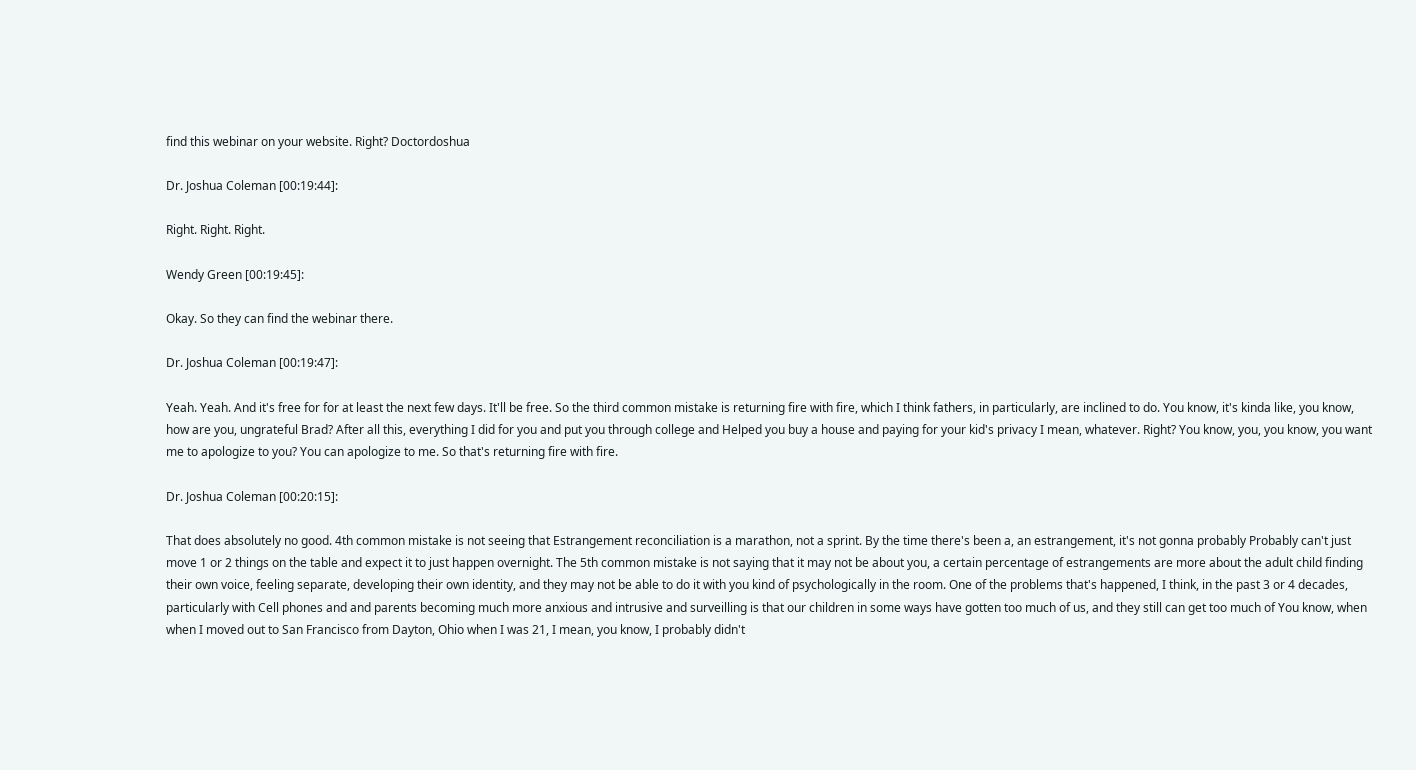find this webinar on your website. Right? Doctordoshua

Dr. Joshua Coleman [00:19:44]:

Right. Right. Right.

Wendy Green [00:19:45]:

Okay. So they can find the webinar there.

Dr. Joshua Coleman [00:19:47]:

Yeah. Yeah. And it's free for for at least the next few days. It'll be free. So the third common mistake is returning fire with fire, which I think fathers, in particularly, are inclined to do. You know, it's kinda like, you know, how are you, ungrateful Brad? After all this, everything I did for you and put you through college and Helped you buy a house and paying for your kid's privacy I mean, whatever. Right? You know, you, you know, you want me to apologize to you? You can apologize to me. So that's returning fire with fire.

Dr. Joshua Coleman [00:20:15]:

That does absolutely no good. 4th common mistake is not seeing that Estrangement reconciliation is a marathon, not a sprint. By the time there's been a, an estrangement, it's not gonna probably Probably can't just move 1 or 2 things on the table and expect it to just happen overnight. The 5th common mistake is not saying that it may not be about you, a certain percentage of estrangements are more about the adult child finding their own voice, feeling separate, developing their own identity, and they may not be able to do it with you kind of psychologically in the room. One of the problems that's happened, I think, in the past 3 or 4 decades, particularly with Cell phones and and parents becoming much more anxious and intrusive and surveilling is that our children in some ways have gotten too much of us, and they still can get too much of You know, when when I moved out to San Francisco from Dayton, Ohio when I was 21, I mean, you know, I probably didn't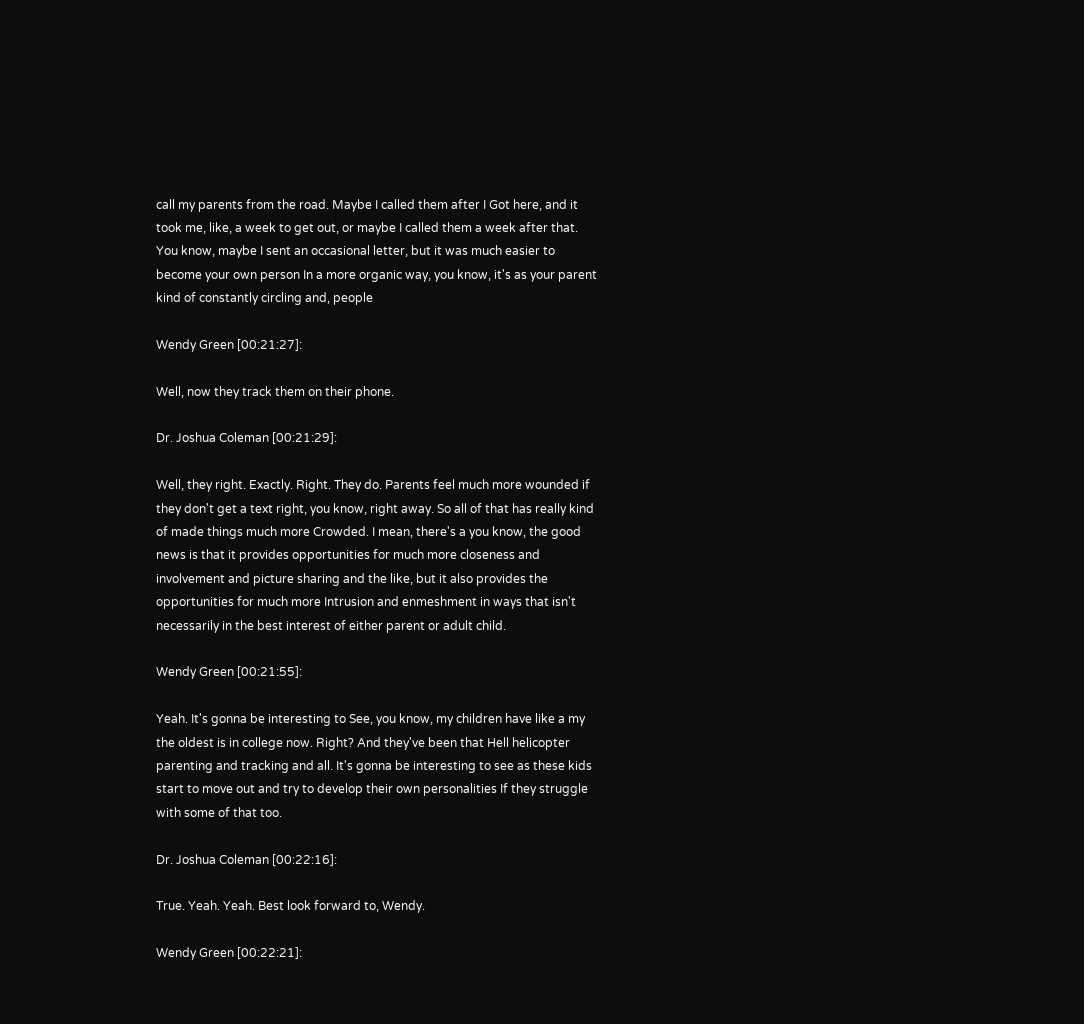call my parents from the road. Maybe I called them after I Got here, and it took me, like, a week to get out, or maybe I called them a week after that. You know, maybe I sent an occasional letter, but it was much easier to become your own person In a more organic way, you know, it's as your parent kind of constantly circling and, people

Wendy Green [00:21:27]:

Well, now they track them on their phone.

Dr. Joshua Coleman [00:21:29]:

Well, they right. Exactly. Right. They do. Parents feel much more wounded if they don't get a text right, you know, right away. So all of that has really kind of made things much more Crowded. I mean, there's a you know, the good news is that it provides opportunities for much more closeness and involvement and picture sharing and the like, but it also provides the opportunities for much more Intrusion and enmeshment in ways that isn't necessarily in the best interest of either parent or adult child.

Wendy Green [00:21:55]:

Yeah. It's gonna be interesting to See, you know, my children have like a my the oldest is in college now. Right? And they've been that Hell helicopter parenting and tracking and all. It's gonna be interesting to see as these kids start to move out and try to develop their own personalities If they struggle with some of that too.

Dr. Joshua Coleman [00:22:16]:

True. Yeah. Yeah. Best look forward to, Wendy.

Wendy Green [00:22:21]: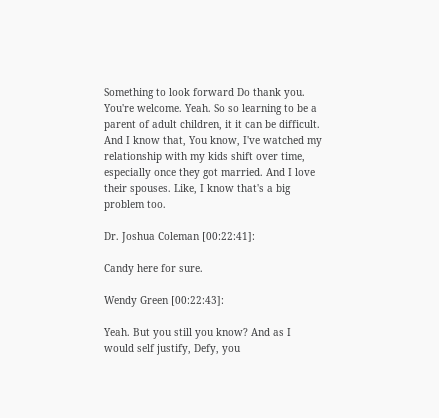Something to look forward Do thank you. You're welcome. Yeah. So so learning to be a parent of adult children, it it can be difficult. And I know that, You know, I've watched my relationship with my kids shift over time, especially once they got married. And I love their spouses. Like, I know that's a big problem too.

Dr. Joshua Coleman [00:22:41]:

Candy here for sure.

Wendy Green [00:22:43]:

Yeah. But you still you know? And as I would self justify, Defy, you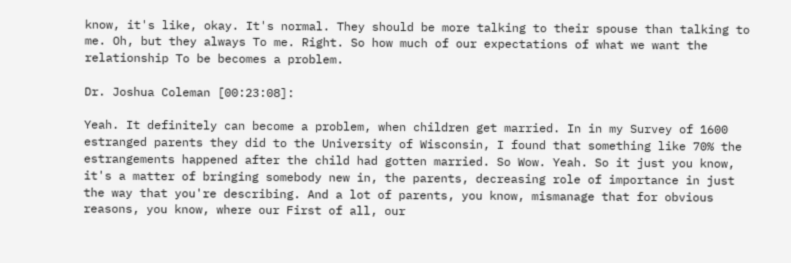know, it's like, okay. It's normal. They should be more talking to their spouse than talking to me. Oh, but they always To me. Right. So how much of our expectations of what we want the relationship To be becomes a problem.

Dr. Joshua Coleman [00:23:08]:

Yeah. It definitely can become a problem, when children get married. In in my Survey of 1600 estranged parents they did to the University of Wisconsin, I found that something like 70% the estrangements happened after the child had gotten married. So Wow. Yeah. So it just you know, it's a matter of bringing somebody new in, the parents, decreasing role of importance in just the way that you're describing. And a lot of parents, you know, mismanage that for obvious reasons, you know, where our First of all, our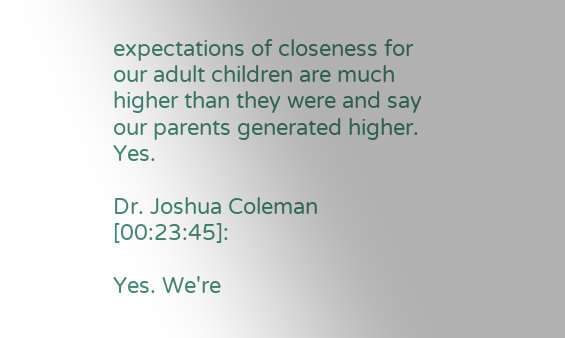expectations of closeness for our adult children are much higher than they were and say our parents generated higher. Yes.

Dr. Joshua Coleman [00:23:45]:

Yes. We're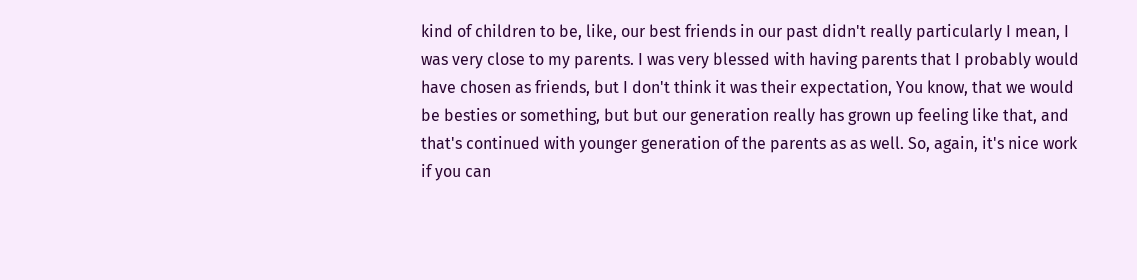kind of children to be, like, our best friends in our past didn't really particularly I mean, I was very close to my parents. I was very blessed with having parents that I probably would have chosen as friends, but I don't think it was their expectation, You know, that we would be besties or something, but but our generation really has grown up feeling like that, and that's continued with younger generation of the parents as as well. So, again, it's nice work if you can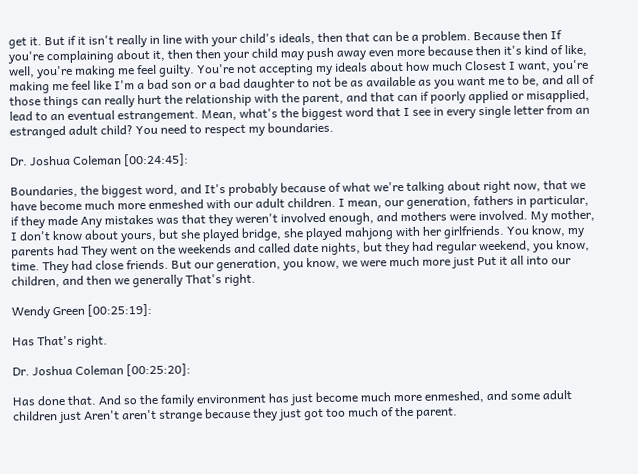get it. But if it isn't really in line with your child's ideals, then that can be a problem. Because then If you're complaining about it, then then your child may push away even more because then it's kind of like, well, you're making me feel guilty. You're not accepting my ideals about how much Closest I want, you're making me feel like I'm a bad son or a bad daughter to not be as available as you want me to be, and all of those things can really hurt the relationship with the parent, and that can if poorly applied or misapplied, lead to an eventual estrangement. Mean, what's the biggest word that I see in every single letter from an estranged adult child? You need to respect my boundaries.

Dr. Joshua Coleman [00:24:45]:

Boundaries, the biggest word, and It's probably because of what we're talking about right now, that we have become much more enmeshed with our adult children. I mean, our generation, fathers in particular, if they made Any mistakes was that they weren't involved enough, and mothers were involved. My mother, I don't know about yours, but she played bridge, she played mahjong with her girlfriends. You know, my parents had They went on the weekends and called date nights, but they had regular weekend, you know, time. They had close friends. But our generation, you know, we were much more just Put it all into our children, and then we generally That's right.

Wendy Green [00:25:19]:

Has That's right.

Dr. Joshua Coleman [00:25:20]:

Has done that. And so the family environment has just become much more enmeshed, and some adult children just Aren't aren't strange because they just got too much of the parent.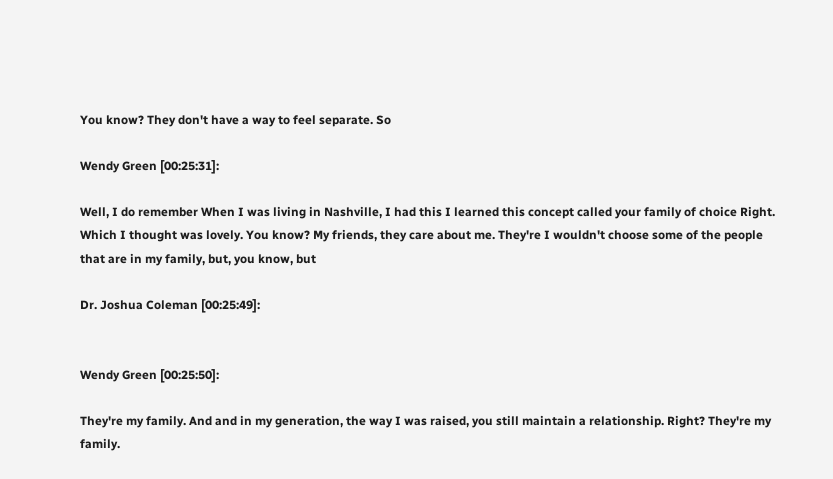You know? They don't have a way to feel separate. So

Wendy Green [00:25:31]:

Well, I do remember When I was living in Nashville, I had this I learned this concept called your family of choice Right. Which I thought was lovely. You know? My friends, they care about me. They're I wouldn't choose some of the people that are in my family, but, you know, but

Dr. Joshua Coleman [00:25:49]:


Wendy Green [00:25:50]:

They're my family. And and in my generation, the way I was raised, you still maintain a relationship. Right? They're my family.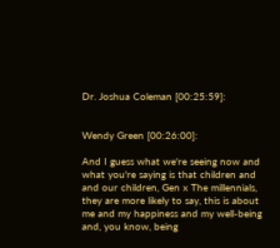Dr. Joshua Coleman [00:25:59]:


Wendy Green [00:26:00]:

And I guess what we're seeing now and what you're saying is that children and and our children, Gen x The millennials, they are more likely to say, this is about me and my happiness and my well-being and, you know, being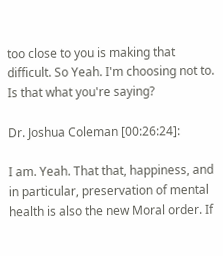too close to you is making that difficult. So Yeah. I'm choosing not to. Is that what you're saying?

Dr. Joshua Coleman [00:26:24]:

I am. Yeah. That that, happiness, and in particular, preservation of mental health is also the new Moral order. If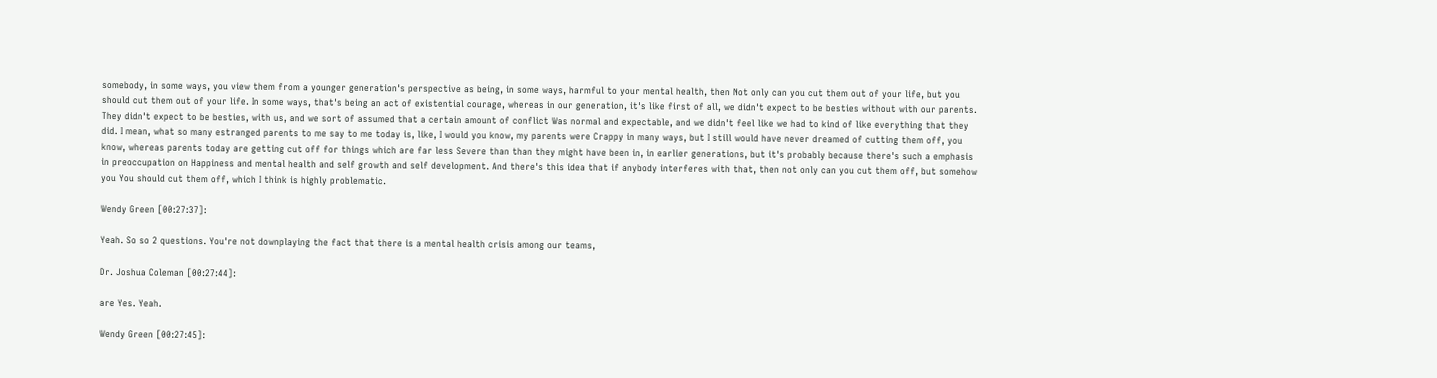somebody, in some ways, you view them from a younger generation's perspective as being, in some ways, harmful to your mental health, then Not only can you cut them out of your life, but you should cut them out of your life. In some ways, that's being an act of existential courage, whereas in our generation, it's like first of all, we didn't expect to be besties without with our parents. They didn't expect to be besties, with us, and we sort of assumed that a certain amount of conflict Was normal and expectable, and we didn't feel like we had to kind of like everything that they did. I mean, what so many estranged parents to me say to me today is, like, I would you know, my parents were Crappy in many ways, but I still would have never dreamed of cutting them off, you know, whereas parents today are getting cut off for things which are far less Severe than than they might have been in, in earlier generations, but it's probably because there's such a emphasis in preoccupation on Happiness and mental health and self growth and self development. And there's this idea that if anybody interferes with that, then not only can you cut them off, but somehow you You should cut them off, which I think is highly problematic.

Wendy Green [00:27:37]:

Yeah. So so 2 questions. You're not downplaying the fact that there is a mental health crisis among our teams,

Dr. Joshua Coleman [00:27:44]:

are Yes. Yeah.

Wendy Green [00:27:45]: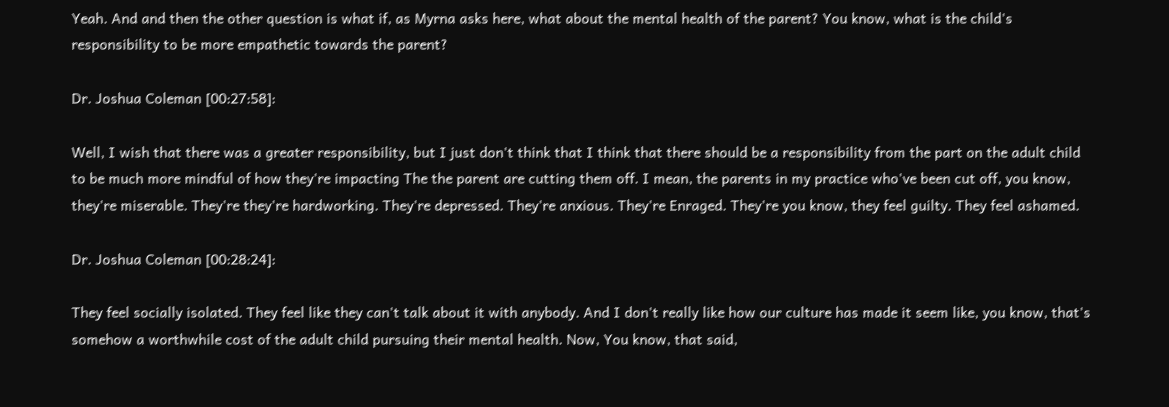Yeah. And and then the other question is what if, as Myrna asks here, what about the mental health of the parent? You know, what is the child's responsibility to be more empathetic towards the parent?

Dr. Joshua Coleman [00:27:58]:

Well, I wish that there was a greater responsibility, but I just don't think that I think that there should be a responsibility from the part on the adult child to be much more mindful of how they're impacting The the parent are cutting them off. I mean, the parents in my practice who've been cut off, you know, they're miserable. They're they're hardworking. They're depressed. They're anxious. They're Enraged. They're you know, they feel guilty. They feel ashamed.

Dr. Joshua Coleman [00:28:24]:

They feel socially isolated. They feel like they can't talk about it with anybody. And I don't really like how our culture has made it seem like, you know, that's somehow a worthwhile cost of the adult child pursuing their mental health. Now, You know, that said,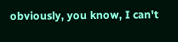obviously, you know, I can't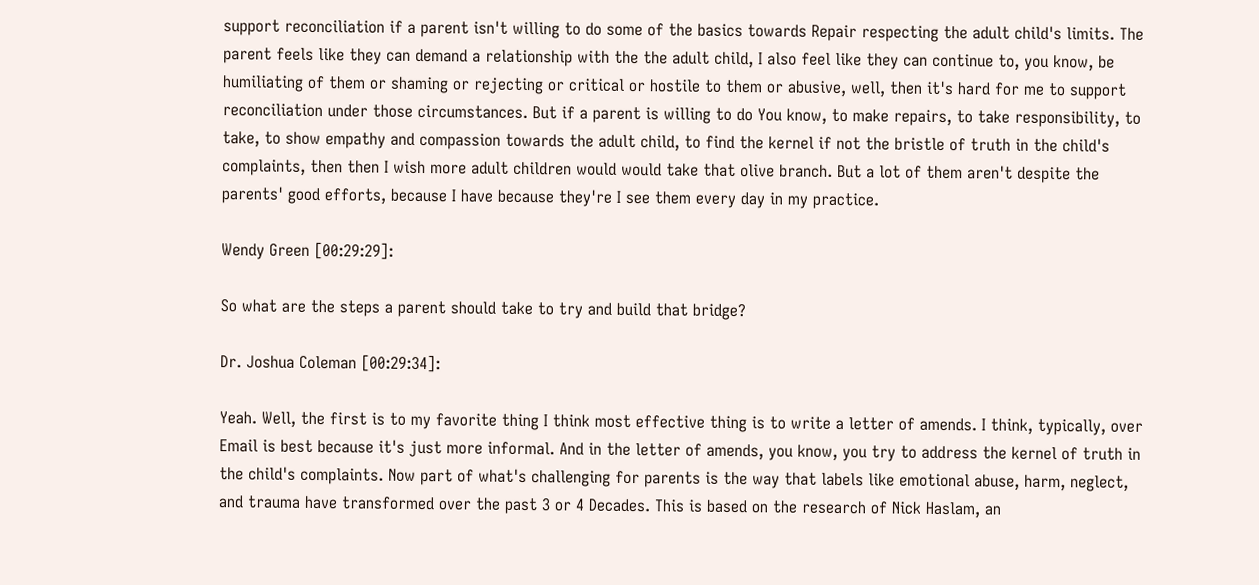support reconciliation if a parent isn't willing to do some of the basics towards Repair respecting the adult child's limits. The parent feels like they can demand a relationship with the the adult child, I also feel like they can continue to, you know, be humiliating of them or shaming or rejecting or critical or hostile to them or abusive, well, then it's hard for me to support reconciliation under those circumstances. But if a parent is willing to do You know, to make repairs, to take responsibility, to take, to show empathy and compassion towards the adult child, to find the kernel if not the bristle of truth in the child's complaints, then then I wish more adult children would would take that olive branch. But a lot of them aren't despite the parents' good efforts, because I have because they're I see them every day in my practice.

Wendy Green [00:29:29]:

So what are the steps a parent should take to try and build that bridge?

Dr. Joshua Coleman [00:29:34]:

Yeah. Well, the first is to my favorite thing I think most effective thing is to write a letter of amends. I think, typically, over Email is best because it's just more informal. And in the letter of amends, you know, you try to address the kernel of truth in the child's complaints. Now part of what's challenging for parents is the way that labels like emotional abuse, harm, neglect, and trauma have transformed over the past 3 or 4 Decades. This is based on the research of Nick Haslam, an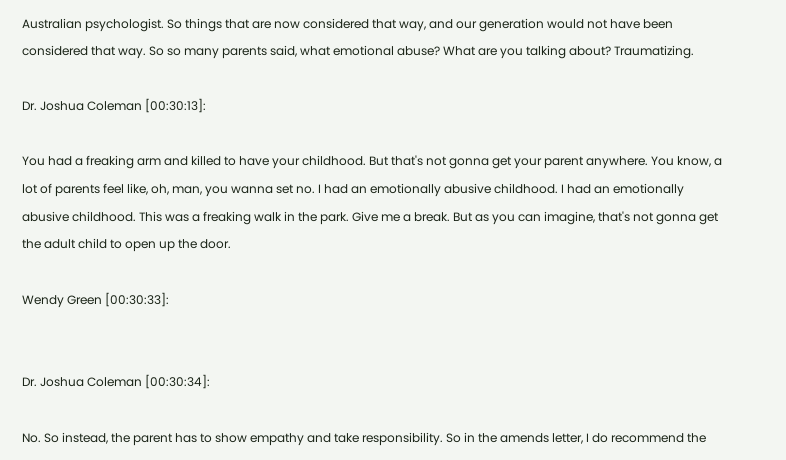Australian psychologist. So things that are now considered that way, and our generation would not have been considered that way. So so many parents said, what emotional abuse? What are you talking about? Traumatizing.

Dr. Joshua Coleman [00:30:13]:

You had a freaking arm and killed to have your childhood. But that's not gonna get your parent anywhere. You know, a lot of parents feel like, oh, man, you wanna set no. I had an emotionally abusive childhood. I had an emotionally abusive childhood. This was a freaking walk in the park. Give me a break. But as you can imagine, that's not gonna get the adult child to open up the door.

Wendy Green [00:30:33]:


Dr. Joshua Coleman [00:30:34]:

No. So instead, the parent has to show empathy and take responsibility. So in the amends letter, I do recommend the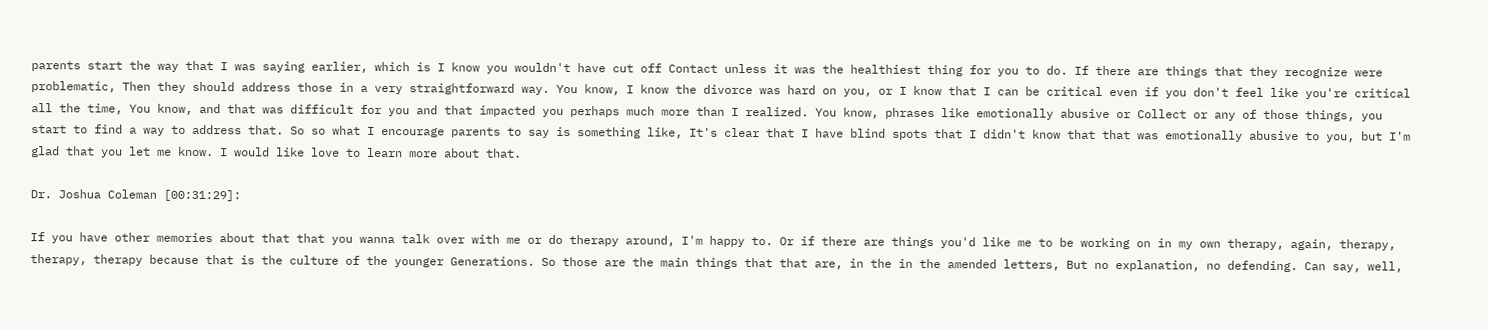parents start the way that I was saying earlier, which is I know you wouldn't have cut off Contact unless it was the healthiest thing for you to do. If there are things that they recognize were problematic, Then they should address those in a very straightforward way. You know, I know the divorce was hard on you, or I know that I can be critical even if you don't feel like you're critical all the time, You know, and that was difficult for you and that impacted you perhaps much more than I realized. You know, phrases like emotionally abusive or Collect or any of those things, you start to find a way to address that. So so what I encourage parents to say is something like, It's clear that I have blind spots that I didn't know that that was emotionally abusive to you, but I'm glad that you let me know. I would like love to learn more about that.

Dr. Joshua Coleman [00:31:29]:

If you have other memories about that that you wanna talk over with me or do therapy around, I'm happy to. Or if there are things you'd like me to be working on in my own therapy, again, therapy, therapy, therapy because that is the culture of the younger Generations. So those are the main things that that are, in the in the amended letters, But no explanation, no defending. Can say, well,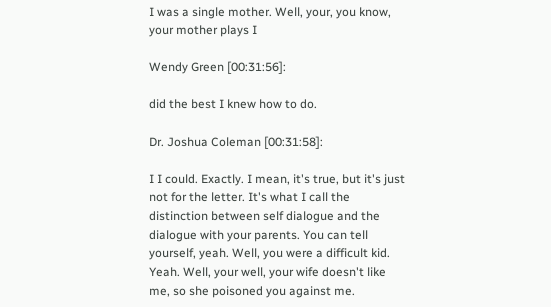I was a single mother. Well, your, you know, your mother plays I

Wendy Green [00:31:56]:

did the best I knew how to do.

Dr. Joshua Coleman [00:31:58]:

I I could. Exactly. I mean, it's true, but it's just not for the letter. It's what I call the distinction between self dialogue and the dialogue with your parents. You can tell yourself, yeah. Well, you were a difficult kid. Yeah. Well, your well, your wife doesn't like me, so she poisoned you against me.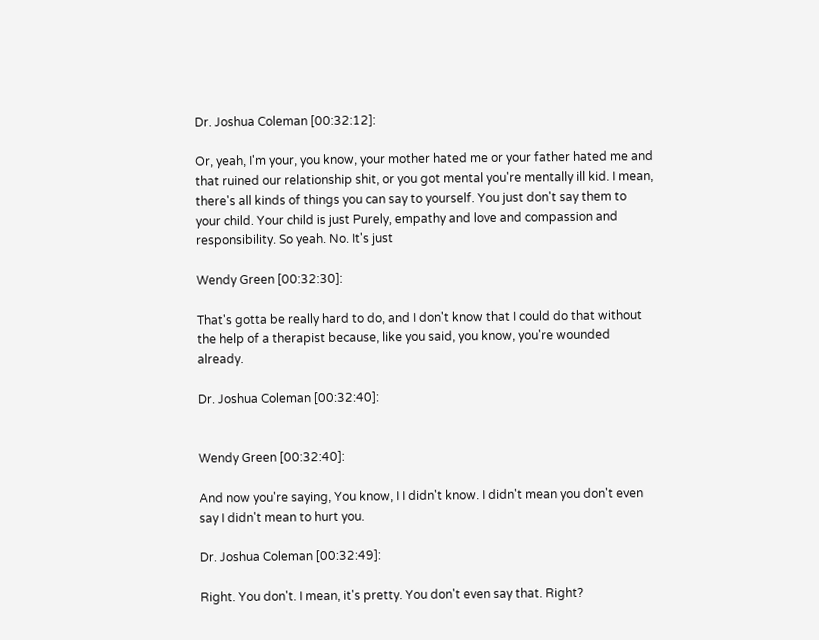Dr. Joshua Coleman [00:32:12]:

Or, yeah, I'm your, you know, your mother hated me or your father hated me and that ruined our relationship shit, or you got mental you're mentally ill kid. I mean, there's all kinds of things you can say to yourself. You just don't say them to your child. Your child is just Purely, empathy and love and compassion and responsibility. So yeah. No. It's just

Wendy Green [00:32:30]:

That's gotta be really hard to do, and I don't know that I could do that without the help of a therapist because, like you said, you know, you're wounded already.

Dr. Joshua Coleman [00:32:40]:


Wendy Green [00:32:40]:

And now you're saying, You know, I I didn't know. I didn't mean you don't even say I didn't mean to hurt you.

Dr. Joshua Coleman [00:32:49]:

Right. You don't. I mean, it's pretty. You don't even say that. Right?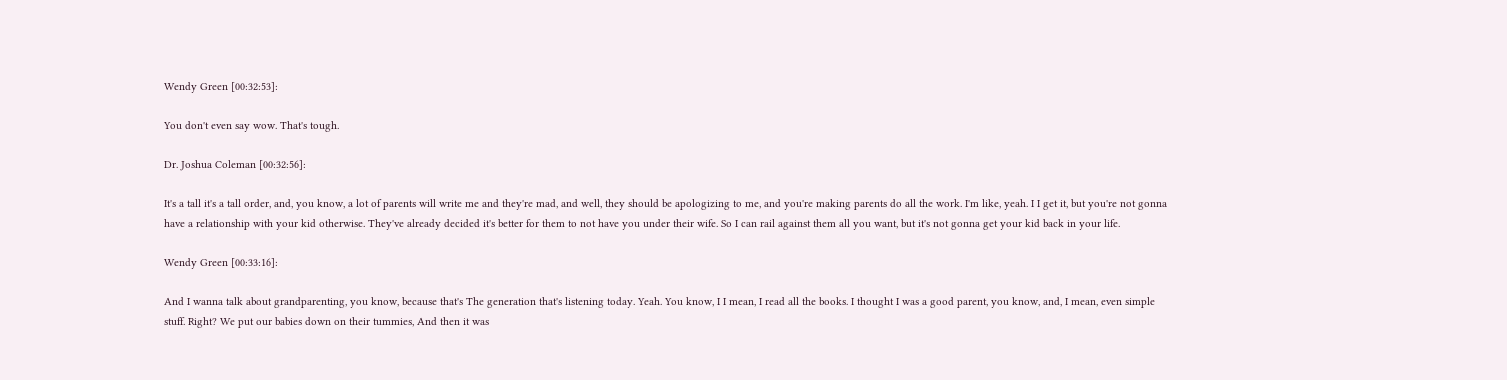Wendy Green [00:32:53]:

You don't even say wow. That's tough.

Dr. Joshua Coleman [00:32:56]:

It's a tall it's a tall order, and, you know, a lot of parents will write me and they're mad, and well, they should be apologizing to me, and you're making parents do all the work. I'm like, yeah. I I get it, but you're not gonna have a relationship with your kid otherwise. They've already decided it's better for them to not have you under their wife. So I can rail against them all you want, but it's not gonna get your kid back in your life.

Wendy Green [00:33:16]:

And I wanna talk about grandparenting, you know, because that's The generation that's listening today. Yeah. You know, I I mean, I read all the books. I thought I was a good parent, you know, and, I mean, even simple stuff. Right? We put our babies down on their tummies, And then it was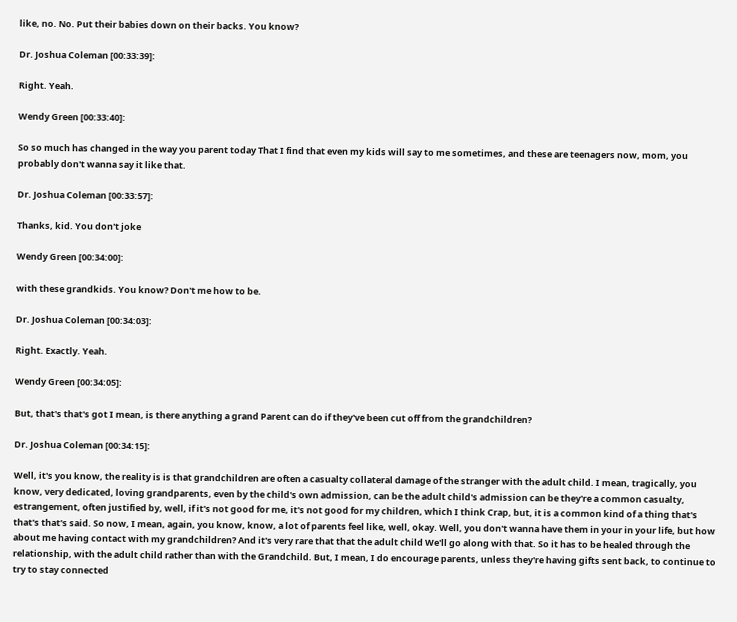like, no. No. Put their babies down on their backs. You know?

Dr. Joshua Coleman [00:33:39]:

Right. Yeah.

Wendy Green [00:33:40]:

So so much has changed in the way you parent today That I find that even my kids will say to me sometimes, and these are teenagers now, mom, you probably don't wanna say it like that.

Dr. Joshua Coleman [00:33:57]:

Thanks, kid. You don't joke

Wendy Green [00:34:00]:

with these grandkids. You know? Don't me how to be.

Dr. Joshua Coleman [00:34:03]:

Right. Exactly. Yeah.

Wendy Green [00:34:05]:

But, that's that's got I mean, is there anything a grand Parent can do if they've been cut off from the grandchildren?

Dr. Joshua Coleman [00:34:15]:

Well, it's you know, the reality is is that grandchildren are often a casualty collateral damage of the stranger with the adult child. I mean, tragically, you know, very dedicated, loving grandparents, even by the child's own admission, can be the adult child's admission can be they're a common casualty, estrangement, often justified by, well, if it's not good for me, it's not good for my children, which I think Crap, but, it is a common kind of a thing that's that's that's said. So now, I mean, again, you know, know, a lot of parents feel like, well, okay. Well, you don't wanna have them in your in your life, but how about me having contact with my grandchildren? And it's very rare that that the adult child We'll go along with that. So it has to be healed through the relationship, with the adult child rather than with the Grandchild. But, I mean, I do encourage parents, unless they're having gifts sent back, to continue to try to stay connected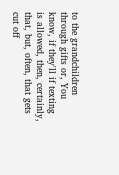to the grandchildren through gifts or, You know, if they'll if texting is allowed, then, certainly, that, but, often, that gets cut off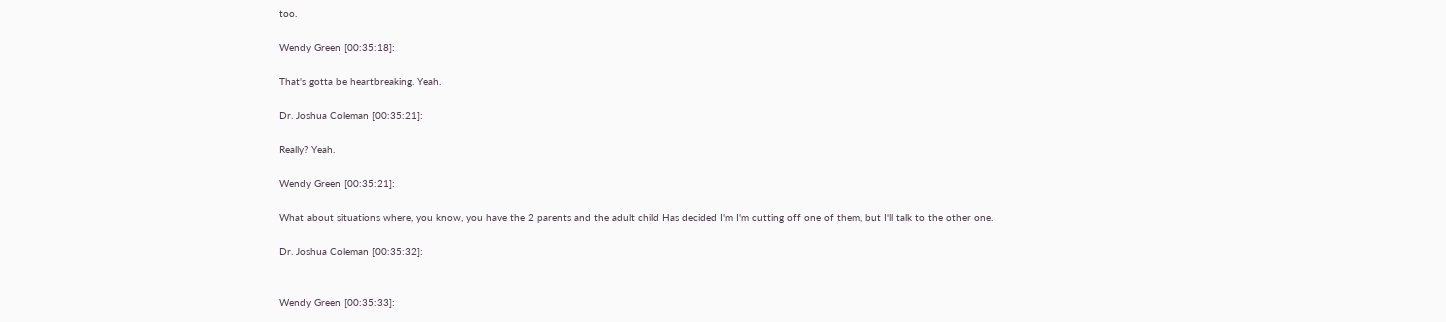too.

Wendy Green [00:35:18]:

That's gotta be heartbreaking. Yeah.

Dr. Joshua Coleman [00:35:21]:

Really? Yeah.

Wendy Green [00:35:21]:

What about situations where, you know, you have the 2 parents and the adult child Has decided I'm I'm cutting off one of them, but I'll talk to the other one.

Dr. Joshua Coleman [00:35:32]:


Wendy Green [00:35:33]: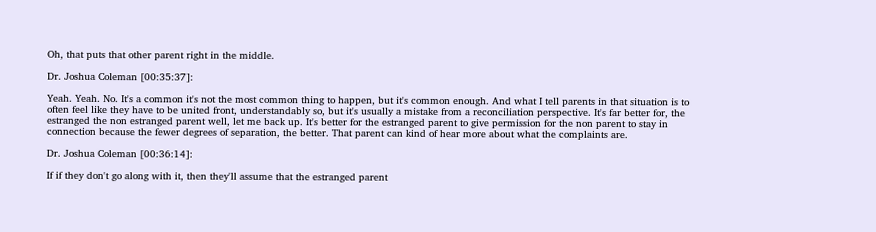Oh, that puts that other parent right in the middle.

Dr. Joshua Coleman [00:35:37]:

Yeah. Yeah. No. It's a common it's not the most common thing to happen, but it's common enough. And what I tell parents in that situation is to often feel like they have to be united front, understandably so, but it's usually a mistake from a reconciliation perspective. It's far better for, the estranged the non estranged parent well, let me back up. It's better for the estranged parent to give permission for the non parent to stay in connection because the fewer degrees of separation, the better. That parent can kind of hear more about what the complaints are.

Dr. Joshua Coleman [00:36:14]:

If if they don't go along with it, then they'll assume that the estranged parent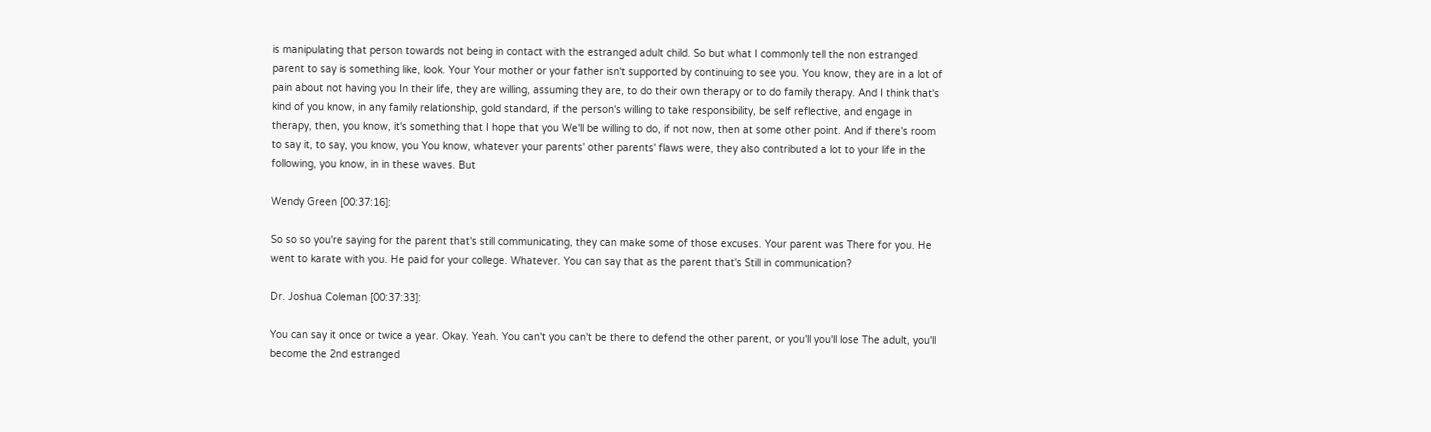is manipulating that person towards not being in contact with the estranged adult child. So but what I commonly tell the non estranged parent to say is something like, look. Your Your mother or your father isn't supported by continuing to see you. You know, they are in a lot of pain about not having you In their life, they are willing, assuming they are, to do their own therapy or to do family therapy. And I think that's kind of you know, in any family relationship, gold standard, if the person's willing to take responsibility, be self reflective, and engage in therapy, then, you know, it's something that I hope that you We'll be willing to do, if not now, then at some other point. And if there's room to say it, to say, you know, you You know, whatever your parents' other parents' flaws were, they also contributed a lot to your life in the following, you know, in in these waves. But

Wendy Green [00:37:16]:

So so so you're saying for the parent that's still communicating, they can make some of those excuses. Your parent was There for you. He went to karate with you. He paid for your college. Whatever. You can say that as the parent that's Still in communication?

Dr. Joshua Coleman [00:37:33]:

You can say it once or twice a year. Okay. Yeah. You can't you can't be there to defend the other parent, or you'll you'll lose The adult, you'll become the 2nd estranged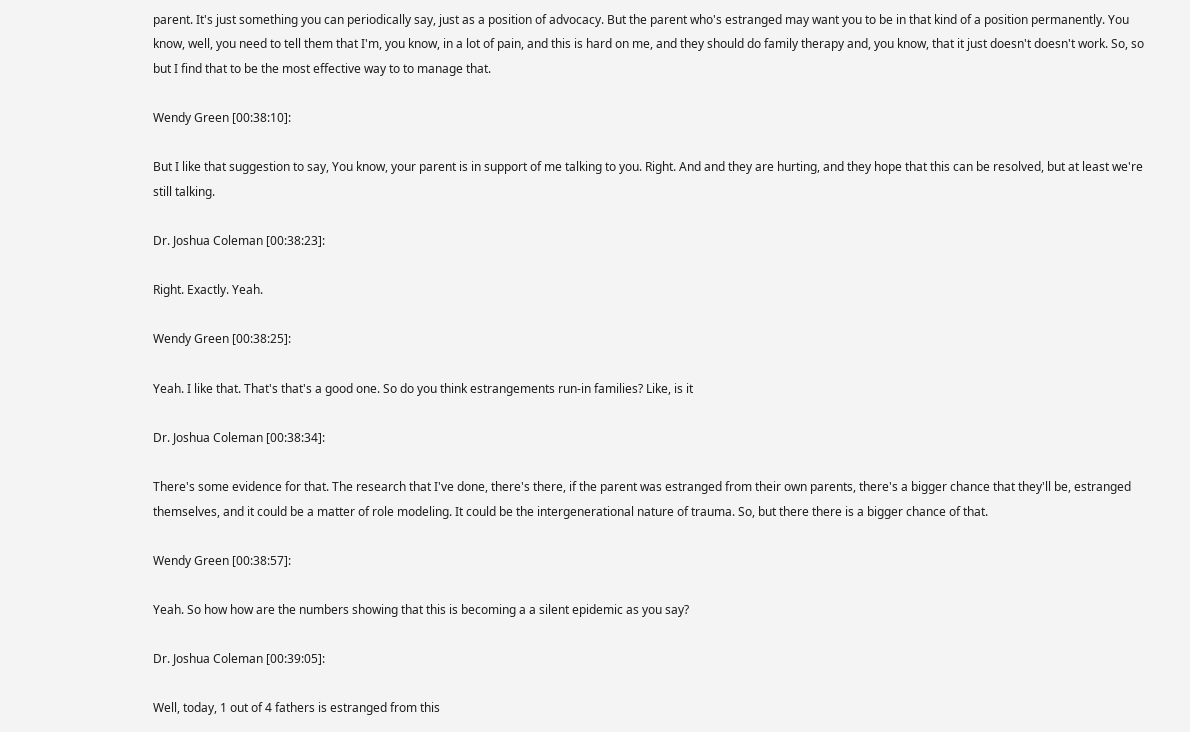parent. It's just something you can periodically say, just as a position of advocacy. But the parent who's estranged may want you to be in that kind of a position permanently. You know, well, you need to tell them that I'm, you know, in a lot of pain, and this is hard on me, and they should do family therapy and, you know, that it just doesn't doesn't work. So, so but I find that to be the most effective way to to manage that.

Wendy Green [00:38:10]:

But I like that suggestion to say, You know, your parent is in support of me talking to you. Right. And and they are hurting, and they hope that this can be resolved, but at least we're still talking.

Dr. Joshua Coleman [00:38:23]:

Right. Exactly. Yeah.

Wendy Green [00:38:25]:

Yeah. I like that. That's that's a good one. So do you think estrangements run-in families? Like, is it

Dr. Joshua Coleman [00:38:34]:

There's some evidence for that. The research that I've done, there's there, if the parent was estranged from their own parents, there's a bigger chance that they'll be, estranged themselves, and it could be a matter of role modeling. It could be the intergenerational nature of trauma. So, but there there is a bigger chance of that.

Wendy Green [00:38:57]:

Yeah. So how how are the numbers showing that this is becoming a a silent epidemic as you say?

Dr. Joshua Coleman [00:39:05]:

Well, today, 1 out of 4 fathers is estranged from this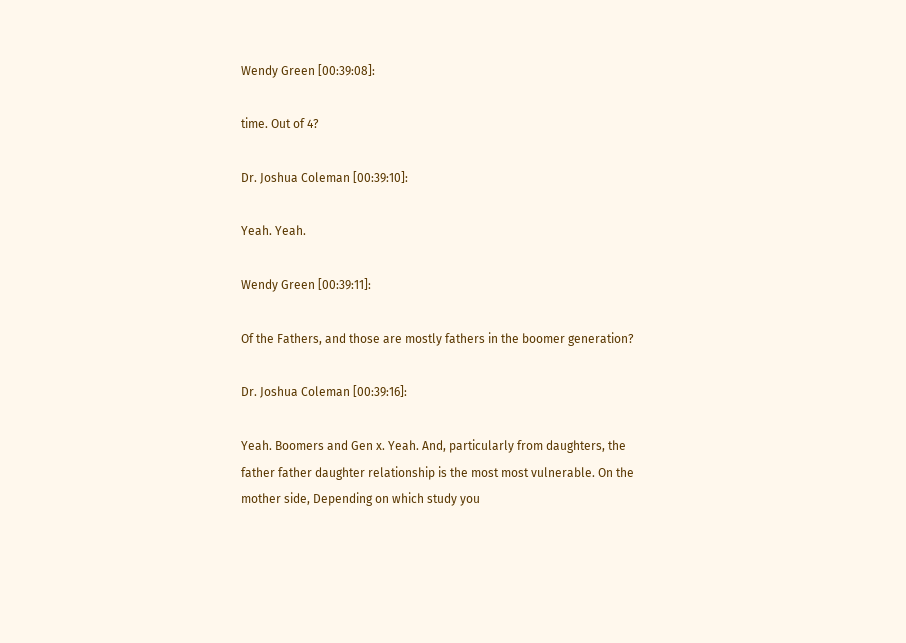Wendy Green [00:39:08]:

time. Out of 4?

Dr. Joshua Coleman [00:39:10]:

Yeah. Yeah.

Wendy Green [00:39:11]:

Of the Fathers, and those are mostly fathers in the boomer generation?

Dr. Joshua Coleman [00:39:16]:

Yeah. Boomers and Gen x. Yeah. And, particularly from daughters, the father father daughter relationship is the most most vulnerable. On the mother side, Depending on which study you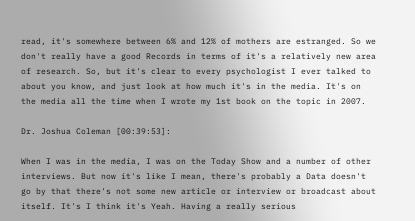read, it's somewhere between 6% and 12% of mothers are estranged. So we don't really have a good Records in terms of it's a relatively new area of research. So, but it's clear to every psychologist I ever talked to about you know, and just look at how much it's in the media. It's on the media all the time when I wrote my 1st book on the topic in 2007.

Dr. Joshua Coleman [00:39:53]:

When I was in the media, I was on the Today Show and a number of other interviews. But now it's like I mean, there's probably a Data doesn't go by that there's not some new article or interview or broadcast about itself. It's I think it's Yeah. Having a really serious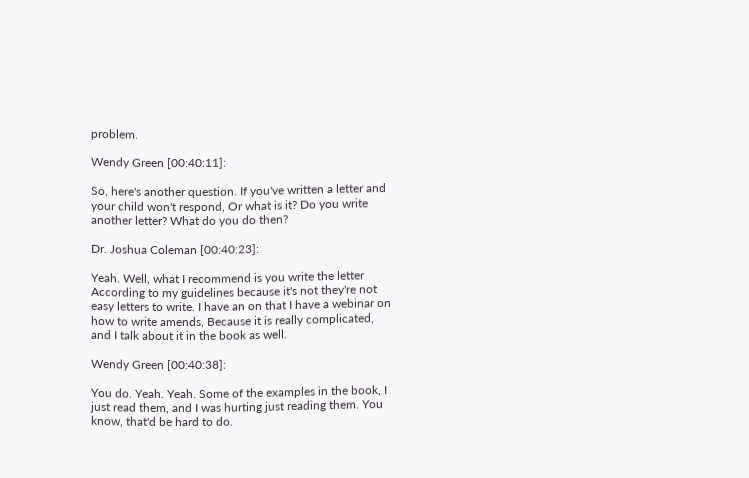problem.

Wendy Green [00:40:11]:

So, here's another question. If you've written a letter and your child won't respond, Or what is it? Do you write another letter? What do you do then?

Dr. Joshua Coleman [00:40:23]:

Yeah. Well, what I recommend is you write the letter According to my guidelines because it's not they're not easy letters to write. I have an on that I have a webinar on how to write amends, Because it is really complicated, and I talk about it in the book as well.

Wendy Green [00:40:38]:

You do. Yeah. Yeah. Some of the examples in the book, I just read them, and I was hurting just reading them. You know, that'd be hard to do.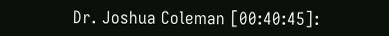Dr. Joshua Coleman [00:40:45]: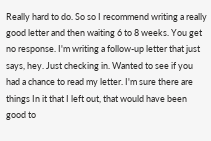Really hard to do. So so I recommend writing a really good letter and then waiting 6 to 8 weeks. You get no response. I'm writing a follow-up letter that just says, hey. Just checking in. Wanted to see if you had a chance to read my letter. I'm sure there are things In it that I left out, that would have been good to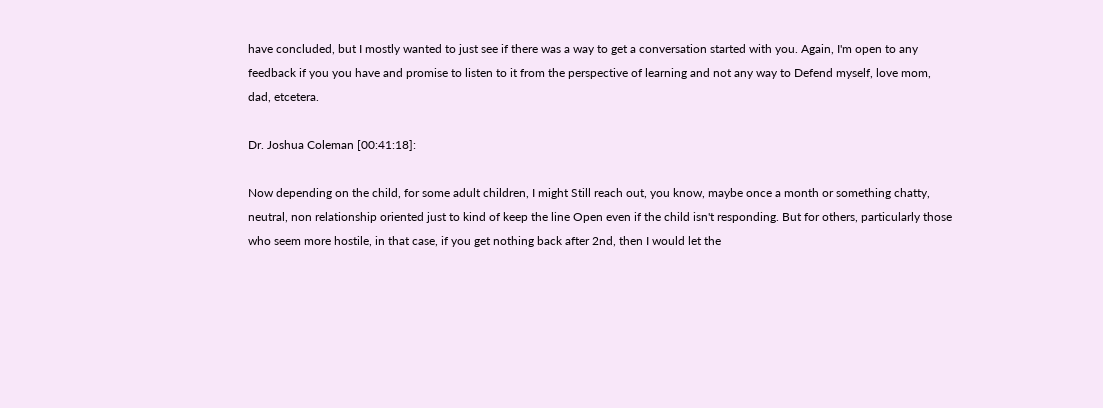have concluded, but I mostly wanted to just see if there was a way to get a conversation started with you. Again, I'm open to any feedback if you you have and promise to listen to it from the perspective of learning and not any way to Defend myself, love mom, dad, etcetera.

Dr. Joshua Coleman [00:41:18]:

Now depending on the child, for some adult children, I might Still reach out, you know, maybe once a month or something chatty, neutral, non relationship oriented just to kind of keep the line Open even if the child isn't responding. But for others, particularly those who seem more hostile, in that case, if you get nothing back after 2nd, then I would let the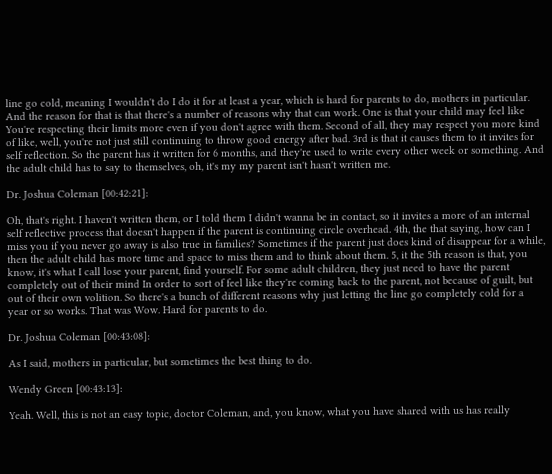line go cold, meaning I wouldn't do I do it for at least a year, which is hard for parents to do, mothers in particular. And the reason for that is that there's a number of reasons why that can work. One is that your child may feel like You're respecting their limits more even if you don't agree with them. Second of all, they may respect you more kind of like, well, you're not just still continuing to throw good energy after bad. 3rd is that it causes them to it invites for self reflection. So the parent has it written for 6 months, and they're used to write every other week or something. And the adult child has to say to themselves, oh, it's my my parent isn't hasn't written me.

Dr. Joshua Coleman [00:42:21]:

Oh, that's right. I haven't written them, or I told them I didn't wanna be in contact, so it invites a more of an internal self reflective process that doesn't happen if the parent is continuing circle overhead. 4th, the that saying, how can I miss you if you never go away is also true in families? Sometimes if the parent just does kind of disappear for a while, then the adult child has more time and space to miss them and to think about them. 5, it the 5th reason is that, you know, it's what I call lose your parent, find yourself. For some adult children, they just need to have the parent completely out of their mind In order to sort of feel like they're coming back to the parent, not because of guilt, but out of their own volition. So there's a bunch of different reasons why just letting the line go completely cold for a year or so works. That was Wow. Hard for parents to do.

Dr. Joshua Coleman [00:43:08]:

As I said, mothers in particular, but sometimes the best thing to do.

Wendy Green [00:43:13]:

Yeah. Well, this is not an easy topic, doctor Coleman, and, you know, what you have shared with us has really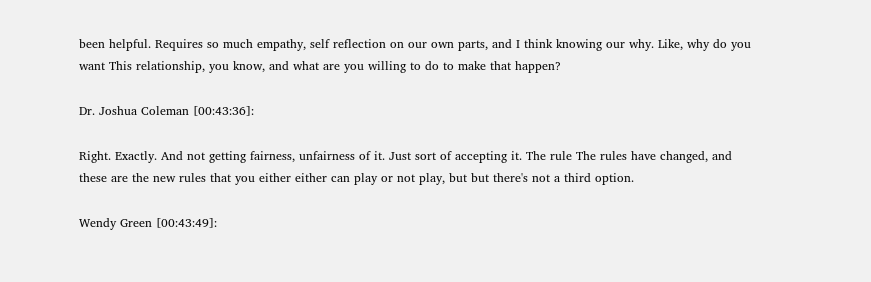been helpful. Requires so much empathy, self reflection on our own parts, and I think knowing our why. Like, why do you want This relationship, you know, and what are you willing to do to make that happen?

Dr. Joshua Coleman [00:43:36]:

Right. Exactly. And not getting fairness, unfairness of it. Just sort of accepting it. The rule The rules have changed, and these are the new rules that you either either can play or not play, but but there's not a third option.

Wendy Green [00:43:49]: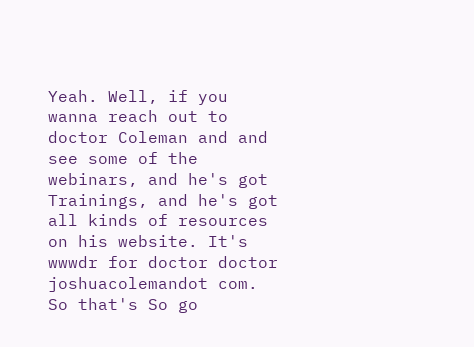Yeah. Well, if you wanna reach out to doctor Coleman and and see some of the webinars, and he's got Trainings, and he's got all kinds of resources on his website. It's wwwdr for doctor doctor joshuacolemandot com. So that's So go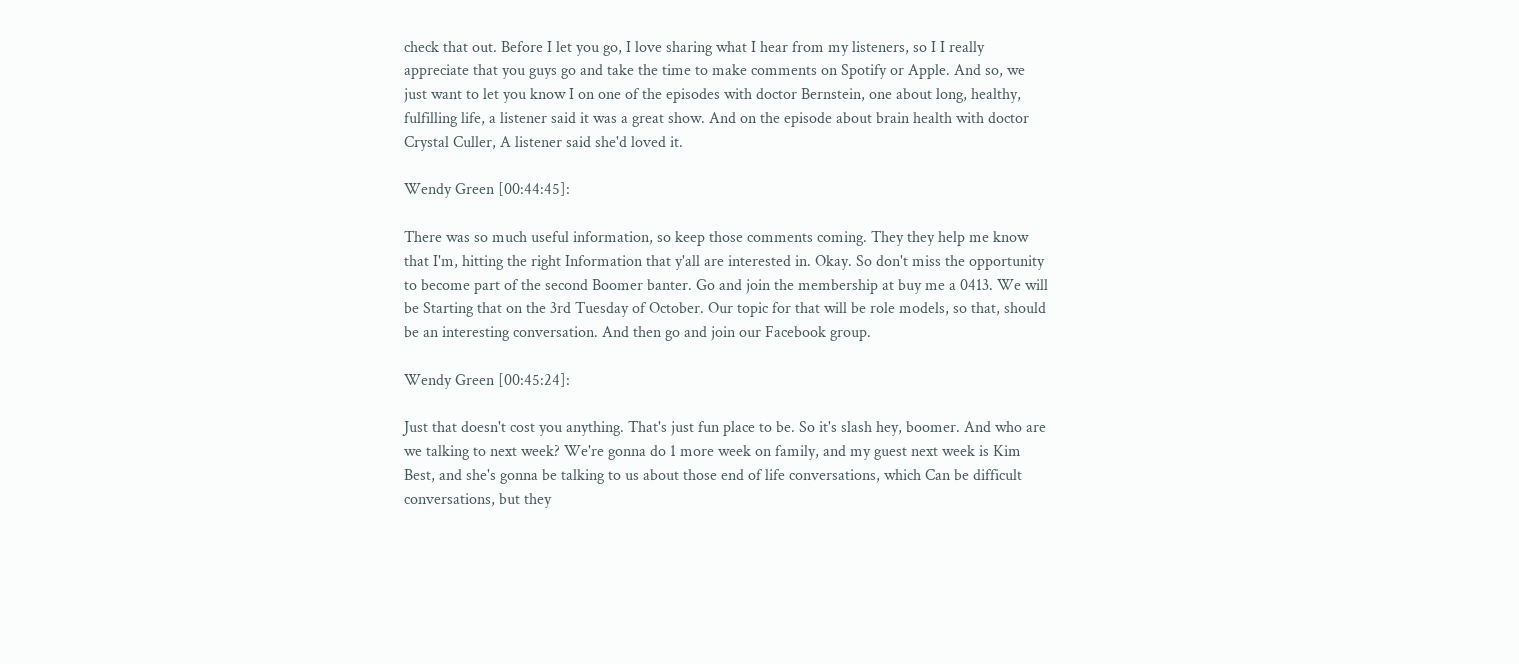check that out. Before I let you go, I love sharing what I hear from my listeners, so I I really appreciate that you guys go and take the time to make comments on Spotify or Apple. And so, we just want to let you know I on one of the episodes with doctor Bernstein, one about long, healthy, fulfilling life, a listener said it was a great show. And on the episode about brain health with doctor Crystal Culler, A listener said she'd loved it.

Wendy Green [00:44:45]:

There was so much useful information, so keep those comments coming. They they help me know that I'm, hitting the right Information that y'all are interested in. Okay. So don't miss the opportunity to become part of the second Boomer banter. Go and join the membership at buy me a 0413. We will be Starting that on the 3rd Tuesday of October. Our topic for that will be role models, so that, should be an interesting conversation. And then go and join our Facebook group.

Wendy Green [00:45:24]:

Just that doesn't cost you anything. That's just fun place to be. So it's slash hey, boomer. And who are we talking to next week? We're gonna do 1 more week on family, and my guest next week is Kim Best, and she's gonna be talking to us about those end of life conversations, which Can be difficult conversations, but they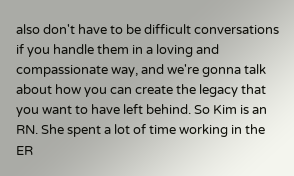also don't have to be difficult conversations if you handle them in a loving and compassionate way, and we're gonna talk about how you can create the legacy that you want to have left behind. So Kim is an RN. She spent a lot of time working in the ER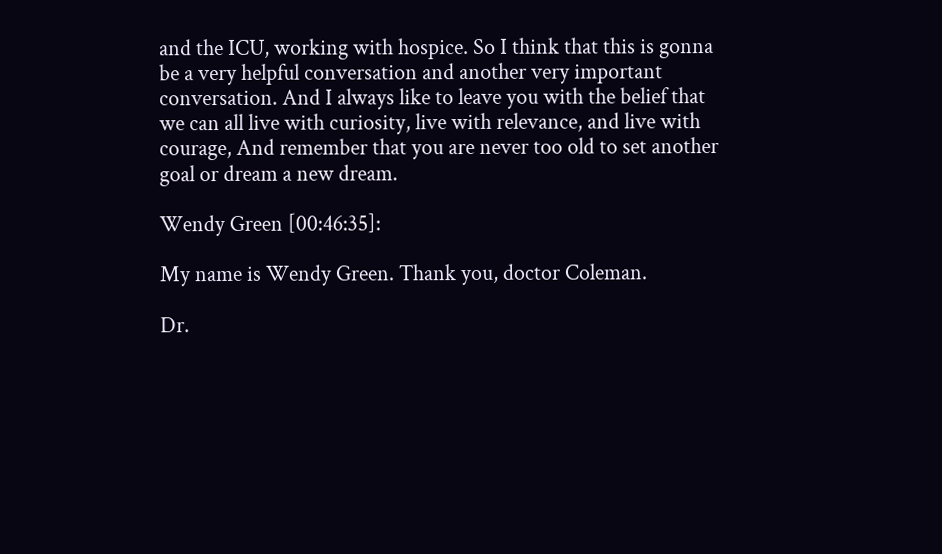and the ICU, working with hospice. So I think that this is gonna be a very helpful conversation and another very important conversation. And I always like to leave you with the belief that we can all live with curiosity, live with relevance, and live with courage, And remember that you are never too old to set another goal or dream a new dream.

Wendy Green [00:46:35]:

My name is Wendy Green. Thank you, doctor Coleman.

Dr.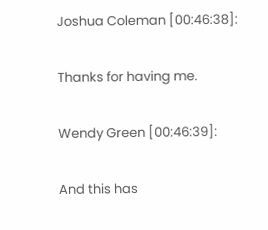Joshua Coleman [00:46:38]:

Thanks for having me.

Wendy Green [00:46:39]:

And this has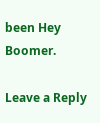been Hey Boomer.

Leave a Reply